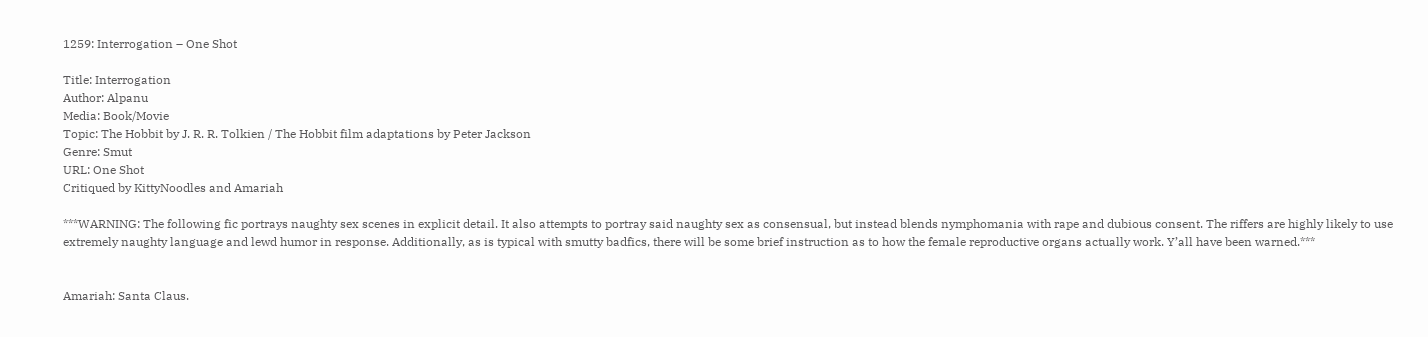1259: Interrogation – One Shot

Title: Interrogation
Author: Alpanu
Media: Book/Movie
Topic: The Hobbit by J. R. R. Tolkien / The Hobbit film adaptations by Peter Jackson
Genre: Smut
URL: One Shot
Critiqued by KittyNoodles and Amariah

***WARNING: The following fic portrays naughty sex scenes in explicit detail. It also attempts to portray said naughty sex as consensual, but instead blends nymphomania with rape and dubious consent. The riffers are highly likely to use extremely naughty language and lewd humor in response. Additionally, as is typical with smutty badfics, there will be some brief instruction as to how the female reproductive organs actually work. Y’all have been warned.***


Amariah: Santa Claus.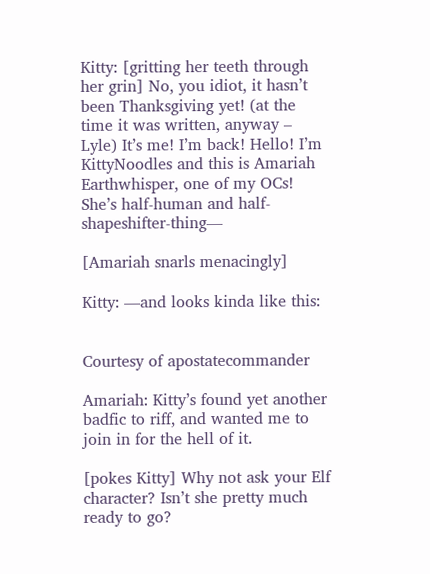Kitty: [gritting her teeth through her grin] No, you idiot, it hasn’t been Thanksgiving yet! (at the time it was written, anyway – Lyle) It’s me! I’m back! Hello! I’m KittyNoodles and this is Amariah Earthwhisper, one of my OCs! She’s half-human and half-shapeshifter-thing—

[Amariah snarls menacingly]

Kitty: —and looks kinda like this:


Courtesy of apostatecommander

Amariah: Kitty’s found yet another badfic to riff, and wanted me to join in for the hell of it.

[pokes Kitty] Why not ask your Elf character? Isn’t she pretty much ready to go?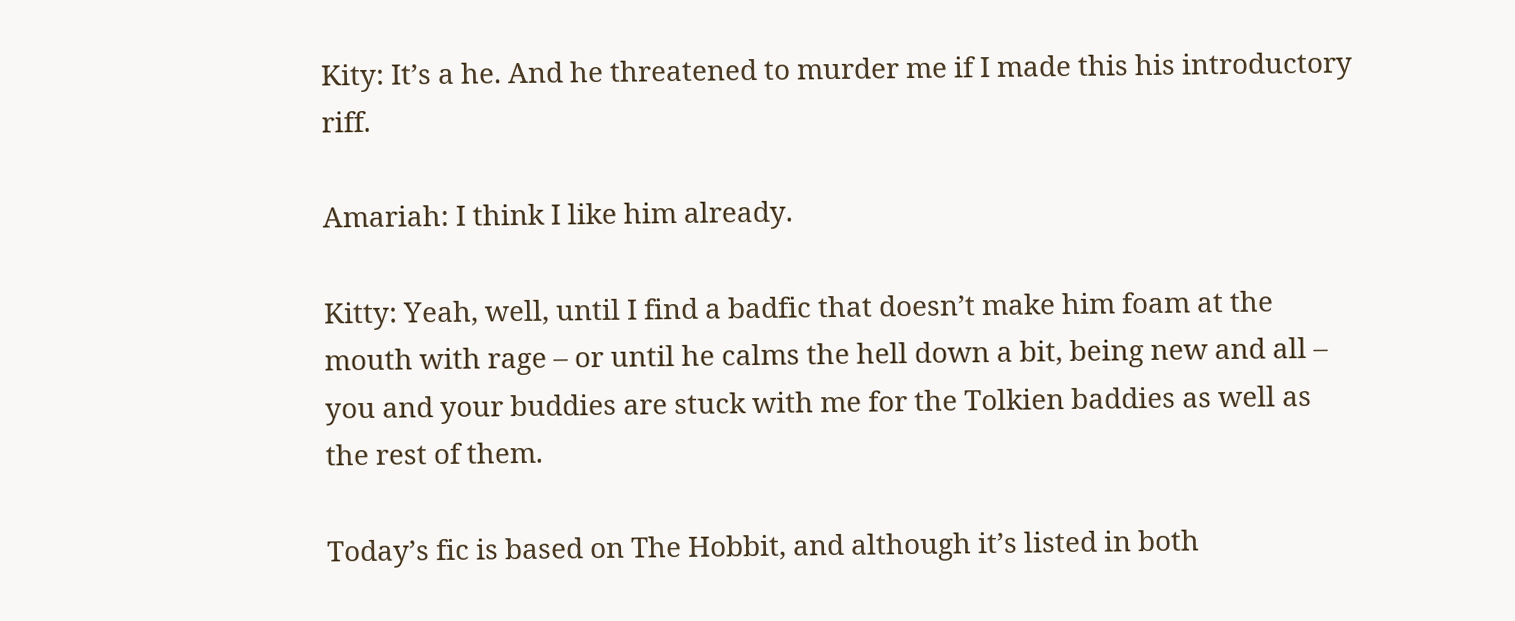Kity: It’s a he. And he threatened to murder me if I made this his introductory riff.

Amariah: I think I like him already.

Kitty: Yeah, well, until I find a badfic that doesn’t make him foam at the mouth with rage – or until he calms the hell down a bit, being new and all – you and your buddies are stuck with me for the Tolkien baddies as well as the rest of them.

Today’s fic is based on The Hobbit, and although it’s listed in both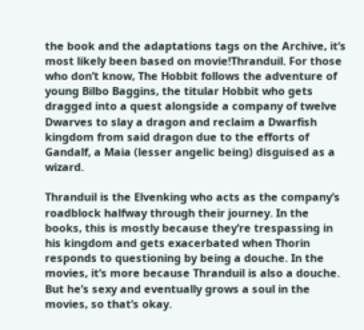the book and the adaptations tags on the Archive, it’s most likely been based on movie!Thranduil. For those who don’t know, The Hobbit follows the adventure of young Bilbo Baggins, the titular Hobbit who gets dragged into a quest alongside a company of twelve Dwarves to slay a dragon and reclaim a Dwarfish kingdom from said dragon due to the efforts of Gandalf, a Maia (lesser angelic being) disguised as a wizard.

Thranduil is the Elvenking who acts as the company’s roadblock halfway through their journey. In the books, this is mostly because they’re trespassing in his kingdom and gets exacerbated when Thorin responds to questioning by being a douche. In the movies, it’s more because Thranduil is also a douche. But he’s sexy and eventually grows a soul in the movies, so that’s okay.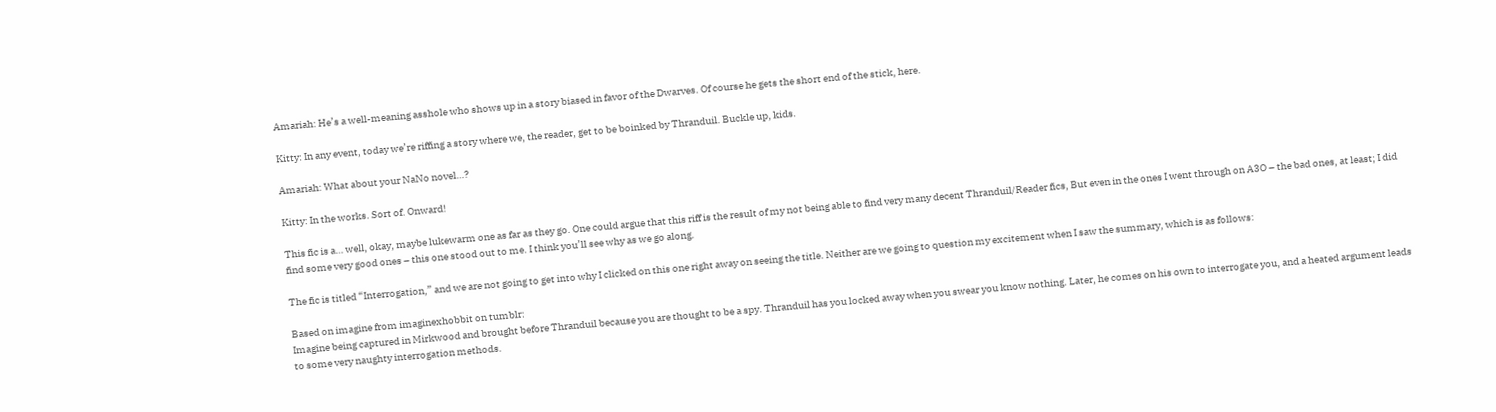Amariah: He’s a well-meaning asshole who shows up in a story biased in favor of the Dwarves. Of course he gets the short end of the stick, here.

Kitty: In any event, today we’re riffing a story where we, the reader, get to be boinked by Thranduil. Buckle up, kids.

Amariah: What about your NaNo novel…?

Kitty: In the works. Sort of. Onward!

This fic is a… well, okay, maybe lukewarm one as far as they go. One could argue that this riff is the result of my not being able to find very many decent Thranduil/Reader fics, But even in the ones I went through on A3O – the bad ones, at least; I did find some very good ones – this one stood out to me. I think you’ll see why as we go along.

The fic is titled “Interrogation,” and we are not going to get into why I clicked on this one right away on seeing the title. Neither are we going to question my excitement when I saw the summary, which is as follows:

Based on imagine from imaginexhobbit on tumblr:
Imagine being captured in Mirkwood and brought before Thranduil because you are thought to be a spy. Thranduil has you locked away when you swear you know nothing. Later, he comes on his own to interrogate you, and a heated argument leads to some very naughty interrogation methods.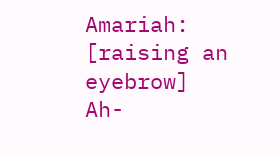Amariah: [raising an eyebrow] Ah-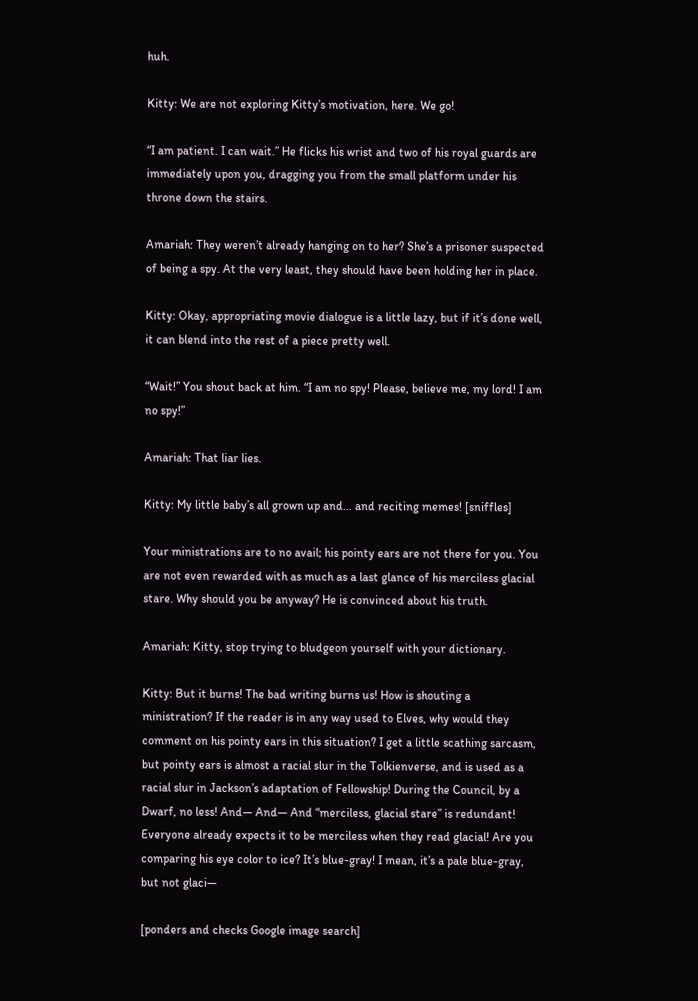huh.

Kitty: We are not exploring Kitty’s motivation, here. We go!

“I am patient. I can wait.” He flicks his wrist and two of his royal guards are immediately upon you, dragging you from the small platform under his throne down the stairs.

Amariah: They weren’t already hanging on to her? She’s a prisoner suspected of being a spy. At the very least, they should have been holding her in place.

Kitty: Okay, appropriating movie dialogue is a little lazy, but if it’s done well, it can blend into the rest of a piece pretty well.

“Wait!” You shout back at him. “I am no spy! Please, believe me, my lord! I am no spy!”

Amariah: That liar lies.

Kitty: My little baby’s all grown up and… and reciting memes! [sniffles]

Your ministrations are to no avail; his pointy ears are not there for you. You are not even rewarded with as much as a last glance of his merciless glacial stare. Why should you be anyway? He is convinced about his truth.

Amariah: Kitty, stop trying to bludgeon yourself with your dictionary.

Kitty: But it burns! The bad writing burns us! How is shouting a ministration? If the reader is in any way used to Elves, why would they comment on his pointy ears in this situation? I get a little scathing sarcasm, but pointy ears is almost a racial slur in the Tolkienverse, and is used as a racial slur in Jackson’s adaptation of Fellowship! During the Council, by a Dwarf, no less! And— And— And “merciless, glacial stare” is redundant! Everyone already expects it to be merciless when they read glacial! Are you comparing his eye color to ice? It’s blue-gray! I mean, it’s a pale blue-gray, but not glaci—

[ponders and checks Google image search]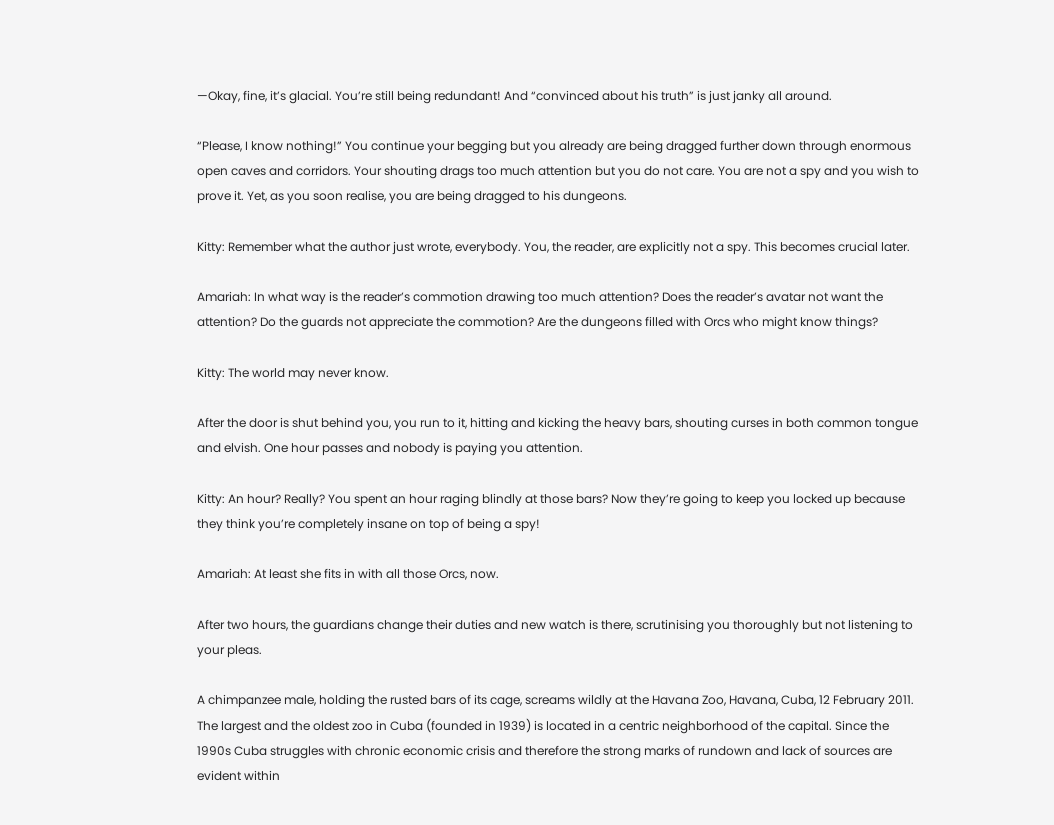—Okay, fine, it’s glacial. You’re still being redundant! And “convinced about his truth” is just janky all around.

“Please, I know nothing!” You continue your begging but you already are being dragged further down through enormous open caves and corridors. Your shouting drags too much attention but you do not care. You are not a spy and you wish to prove it. Yet, as you soon realise, you are being dragged to his dungeons.

Kitty: Remember what the author just wrote, everybody. You, the reader, are explicitly not a spy. This becomes crucial later.

Amariah: In what way is the reader’s commotion drawing too much attention? Does the reader’s avatar not want the attention? Do the guards not appreciate the commotion? Are the dungeons filled with Orcs who might know things?

Kitty: The world may never know.

After the door is shut behind you, you run to it, hitting and kicking the heavy bars, shouting curses in both common tongue and elvish. One hour passes and nobody is paying you attention.

Kitty: An hour? Really? You spent an hour raging blindly at those bars? Now they’re going to keep you locked up because they think you’re completely insane on top of being a spy!

Amariah: At least she fits in with all those Orcs, now.

After two hours, the guardians change their duties and new watch is there, scrutinising you thoroughly but not listening to your pleas.

A chimpanzee male, holding the rusted bars of its cage, screams wildly at the Havana Zoo, Havana, Cuba, 12 February 2011. The largest and the oldest zoo in Cuba (founded in 1939) is located in a centric neighborhood of the capital. Since the 1990s Cuba struggles with chronic economic crisis and therefore the strong marks of rundown and lack of sources are evident within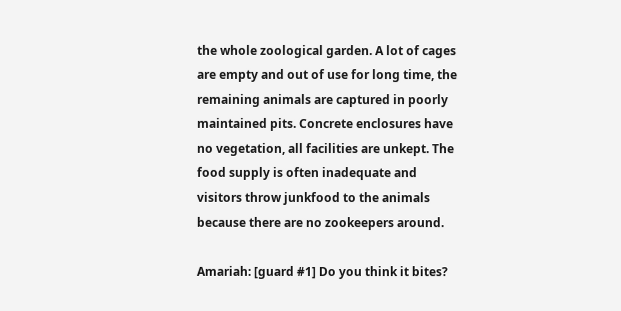the whole zoological garden. A lot of cages are empty and out of use for long time, the remaining animals are captured in poorly maintained pits. Concrete enclosures have no vegetation, all facilities are unkept. The food supply is often inadequate and visitors throw junkfood to the animals because there are no zookeepers around.

Amariah: [guard #1] Do you think it bites?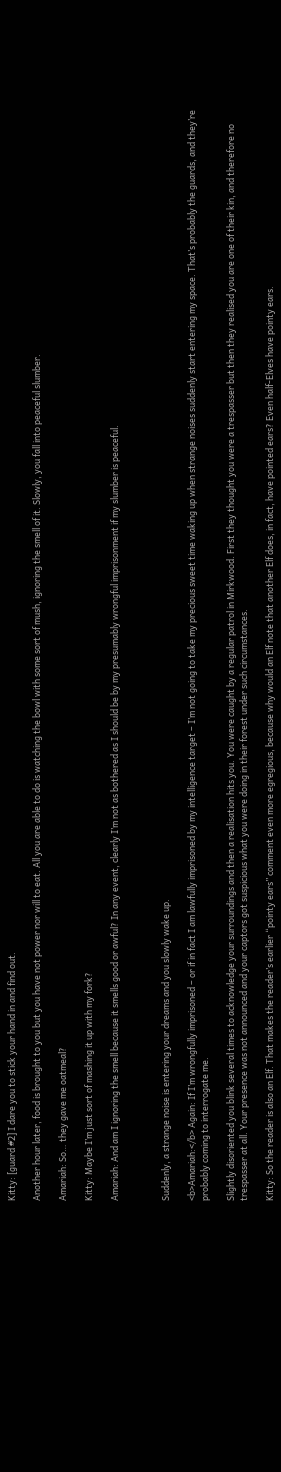Kitty: [guard #2] I dare you to stick your hand in and find out.

Another hour later, food is brought to you but you have not power nor will to eat. All you are able to do is watching the bowl with some sort of mush, ignoring the smell of it. Slowly, you fall into peaceful slumber.

Amariah: So… they gave me oatmeal?

Kitty: Maybe I’m just sort of mashing it up with my fork?

Amariah: And am I ignoring the smell because it smells good or awful? In any event, clearly I’m not as bothered as I should be by my presumably wrongful imprisonment if my slumber is peaceful.



Suddenly, a strange noise is entering your dreams and you slowly wake up.

<b>Amariah:</b> Again: If I’m wrongfully imprisoned – or if in fact I am lawfully imprisoned by my intelligence target – I’m not going to take my precious sweet time waking up when strange noises suddenly start entering my space. That’s probably the guards, and they’re probably coming to interrogate me.

Slightly disoriented you blink several times to acknowledge your surroundings and then a realisation hits you. You were caught by a regular patrol in Mirkwood. First they thought you were a trespasser but then they realised you are one of their kin, and therefore no trespasser at all. Your presence was not announced and your captors got suspicious what you were doing in their forest under such circumstances.

Kitty: So the reader is also an Elf. That makes the reader’s earlier “pointy ears” comment even more egregious, because why would an Elf note that another Elf does, in fact, have pointed ears? Even half-Elves have pointy ears.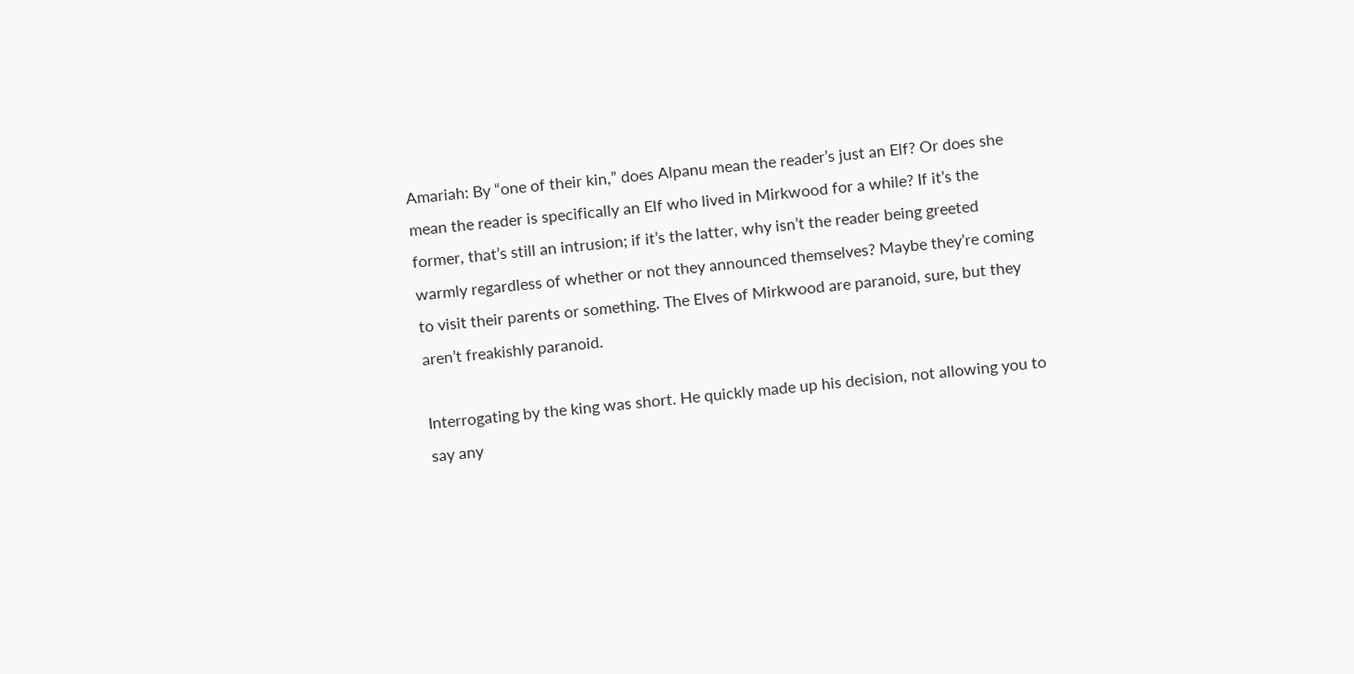Amariah: By “one of their kin,” does Alpanu mean the reader’s just an Elf? Or does she mean the reader is specifically an Elf who lived in Mirkwood for a while? If it’s the former, that’s still an intrusion; if it’s the latter, why isn’t the reader being greeted warmly regardless of whether or not they announced themselves? Maybe they’re coming to visit their parents or something. The Elves of Mirkwood are paranoid, sure, but they aren’t freakishly paranoid.

Interrogating by the king was short. He quickly made up his decision, not allowing you to say any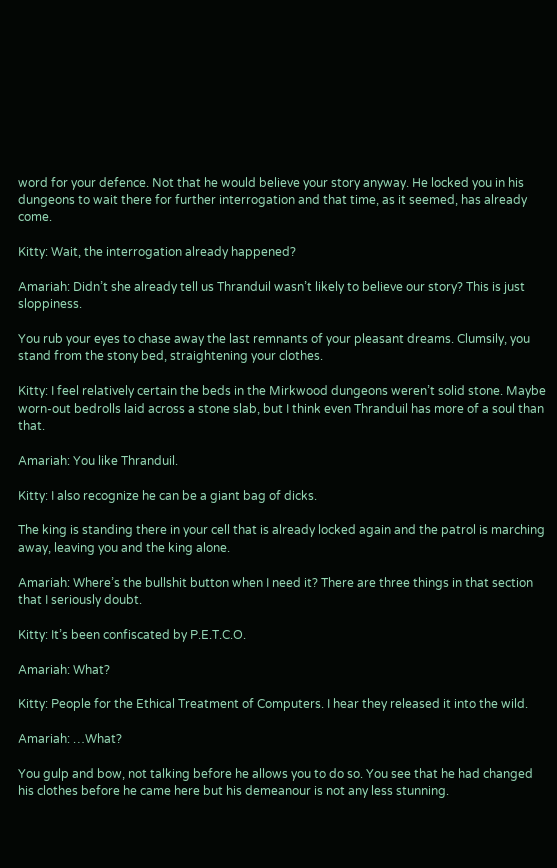word for your defence. Not that he would believe your story anyway. He locked you in his dungeons to wait there for further interrogation and that time, as it seemed, has already come.

Kitty: Wait, the interrogation already happened?

Amariah: Didn’t she already tell us Thranduil wasn’t likely to believe our story? This is just sloppiness.

You rub your eyes to chase away the last remnants of your pleasant dreams. Clumsily, you stand from the stony bed, straightening your clothes.

Kitty: I feel relatively certain the beds in the Mirkwood dungeons weren’t solid stone. Maybe worn-out bedrolls laid across a stone slab, but I think even Thranduil has more of a soul than that.

Amariah: You like Thranduil.

Kitty: I also recognize he can be a giant bag of dicks.

The king is standing there in your cell that is already locked again and the patrol is marching away, leaving you and the king alone.

Amariah: Where’s the bullshit button when I need it? There are three things in that section that I seriously doubt.

Kitty: It’s been confiscated by P.E.T.C.O.

Amariah: What?

Kitty: People for the Ethical Treatment of Computers. I hear they released it into the wild.

Amariah: …What?

You gulp and bow, not talking before he allows you to do so. You see that he had changed his clothes before he came here but his demeanour is not any less stunning.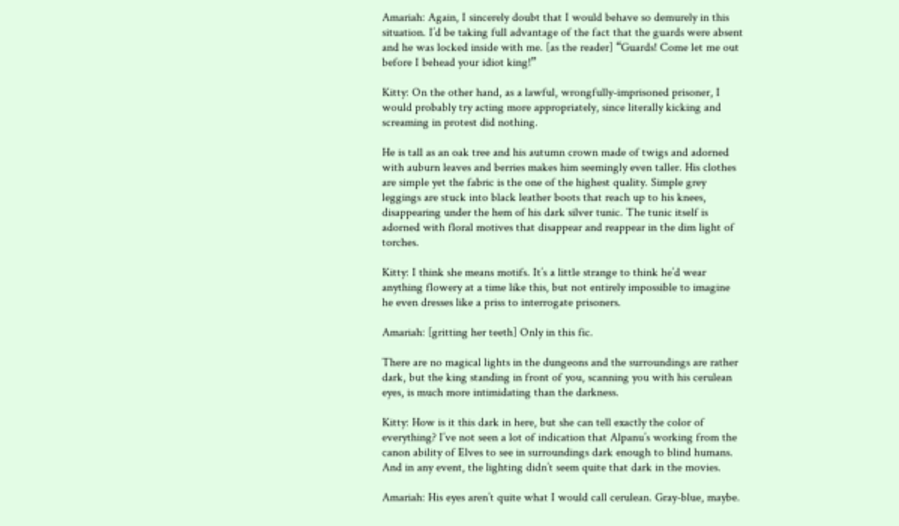Amariah: Again, I sincerely doubt that I would behave so demurely in this situation. I’d be taking full advantage of the fact that the guards were absent and he was locked inside with me. [as the reader] “Guards! Come let me out before I behead your idiot king!”

Kitty: On the other hand, as a lawful, wrongfully-imprisoned prisoner, I would probably try acting more appropriately, since literally kicking and screaming in protest did nothing.

He is tall as an oak tree and his autumn crown made of twigs and adorned with auburn leaves and berries makes him seemingly even taller. His clothes are simple yet the fabric is the one of the highest quality. Simple grey leggings are stuck into black leather boots that reach up to his knees, disappearing under the hem of his dark silver tunic. The tunic itself is adorned with floral motives that disappear and reappear in the dim light of torches.

Kitty: I think she means motifs. It’s a little strange to think he’d wear anything flowery at a time like this, but not entirely impossible to imagine he even dresses like a priss to interrogate prisoners.

Amariah: [gritting her teeth] Only in this fic.

There are no magical lights in the dungeons and the surroundings are rather dark, but the king standing in front of you, scanning you with his cerulean eyes, is much more intimidating than the darkness.

Kitty: How is it this dark in here, but she can tell exactly the color of everything? I’ve not seen a lot of indication that Alpanu’s working from the canon ability of Elves to see in surroundings dark enough to blind humans. And in any event, the lighting didn’t seem quite that dark in the movies.

Amariah: His eyes aren’t quite what I would call cerulean. Gray-blue, maybe.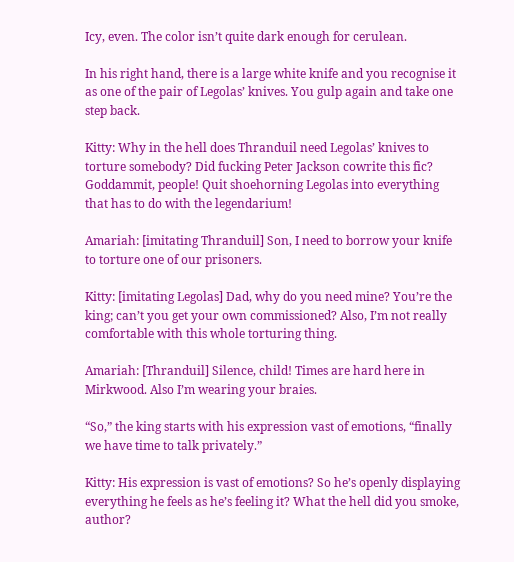Icy, even. The color isn’t quite dark enough for cerulean.

In his right hand, there is a large white knife and you recognise it as one of the pair of Legolas’ knives. You gulp again and take one step back.

Kitty: Why in the hell does Thranduil need Legolas’ knives to torture somebody? Did fucking Peter Jackson cowrite this fic? Goddammit, people! Quit shoehorning Legolas into everything that has to do with the legendarium!

Amariah: [imitating Thranduil] Son, I need to borrow your knife to torture one of our prisoners.

Kitty: [imitating Legolas] Dad, why do you need mine? You’re the king; can’t you get your own commissioned? Also, I’m not really comfortable with this whole torturing thing.

Amariah: [Thranduil] Silence, child! Times are hard here in Mirkwood. Also I’m wearing your braies.

“So,” the king starts with his expression vast of emotions, “finally we have time to talk privately.”

Kitty: His expression is vast of emotions? So he’s openly displaying everything he feels as he’s feeling it? What the hell did you smoke, author?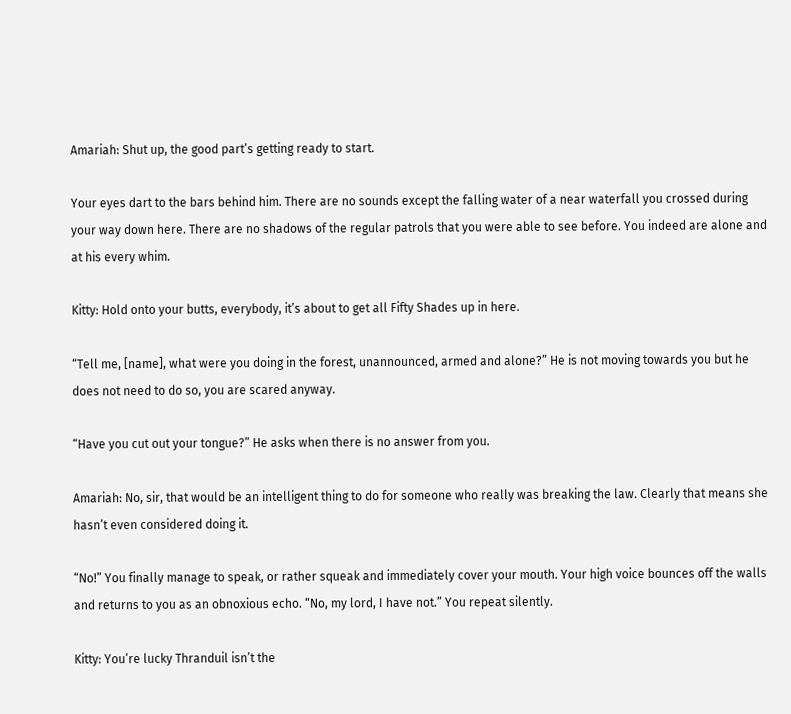Amariah: Shut up, the good part’s getting ready to start.

Your eyes dart to the bars behind him. There are no sounds except the falling water of a near waterfall you crossed during your way down here. There are no shadows of the regular patrols that you were able to see before. You indeed are alone and at his every whim.

Kitty: Hold onto your butts, everybody, it’s about to get all Fifty Shades up in here.

“Tell me, [name], what were you doing in the forest, unannounced, armed and alone?” He is not moving towards you but he does not need to do so, you are scared anyway.

“Have you cut out your tongue?” He asks when there is no answer from you.

Amariah: No, sir, that would be an intelligent thing to do for someone who really was breaking the law. Clearly that means she hasn’t even considered doing it.

“No!” You finally manage to speak, or rather squeak and immediately cover your mouth. Your high voice bounces off the walls and returns to you as an obnoxious echo. “No, my lord, I have not.” You repeat silently.

Kitty: You’re lucky Thranduil isn’t the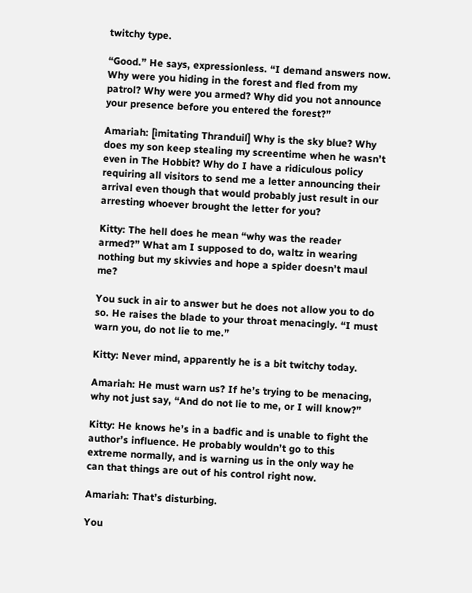twitchy type.

“Good.” He says, expressionless. “I demand answers now. Why were you hiding in the forest and fled from my patrol? Why were you armed? Why did you not announce your presence before you entered the forest?”

Amariah: [imitating Thranduil] Why is the sky blue? Why does my son keep stealing my screentime when he wasn’t even in The Hobbit? Why do I have a ridiculous policy requiring all visitors to send me a letter announcing their arrival even though that would probably just result in our arresting whoever brought the letter for you?

Kitty: The hell does he mean “why was the reader armed?” What am I supposed to do, waltz in wearing nothing but my skivvies and hope a spider doesn’t maul me?

You suck in air to answer but he does not allow you to do so. He raises the blade to your throat menacingly. “I must warn you, do not lie to me.”

Kitty: Never mind, apparently he is a bit twitchy today.

Amariah: He must warn us? If he’s trying to be menacing, why not just say, “And do not lie to me, or I will know?”

Kitty: He knows he’s in a badfic and is unable to fight the author’s influence. He probably wouldn’t go to this extreme normally, and is warning us in the only way he can that things are out of his control right now.

Amariah: That’s disturbing.

You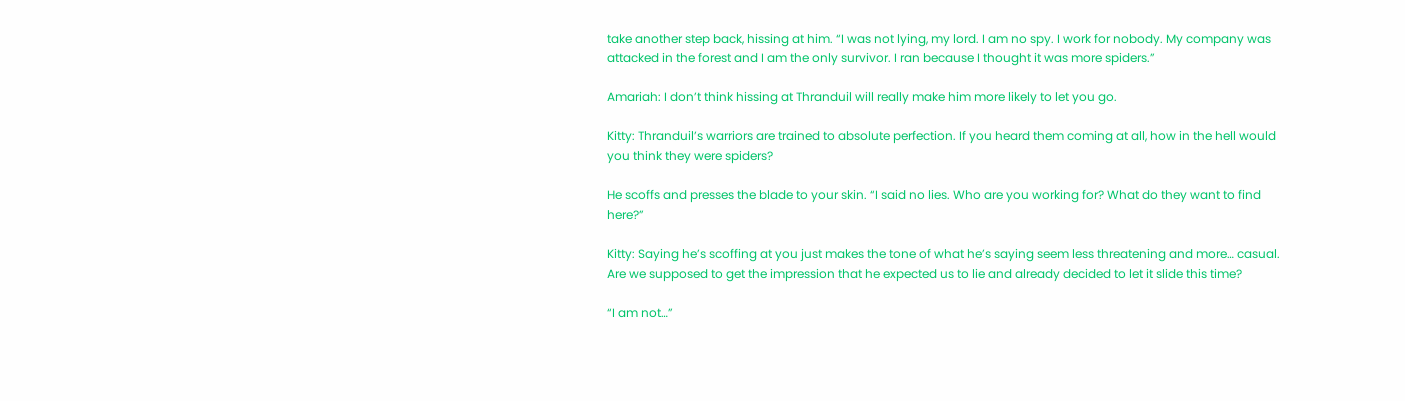take another step back, hissing at him. “I was not lying, my lord. I am no spy. I work for nobody. My company was attacked in the forest and I am the only survivor. I ran because I thought it was more spiders.”

Amariah: I don’t think hissing at Thranduil will really make him more likely to let you go.

Kitty: Thranduil’s warriors are trained to absolute perfection. If you heard them coming at all, how in the hell would you think they were spiders?

He scoffs and presses the blade to your skin. “I said no lies. Who are you working for? What do they want to find here?”

Kitty: Saying he’s scoffing at you just makes the tone of what he’s saying seem less threatening and more… casual. Are we supposed to get the impression that he expected us to lie and already decided to let it slide this time?

“I am not…”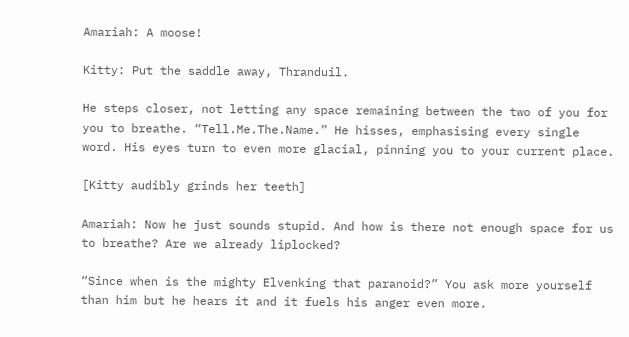Amariah: A moose!

Kitty: Put the saddle away, Thranduil.

He steps closer, not letting any space remaining between the two of you for you to breathe. “Tell.Me.The.Name.” He hisses, emphasising every single word. His eyes turn to even more glacial, pinning you to your current place.

[Kitty audibly grinds her teeth]

Amariah: Now he just sounds stupid. And how is there not enough space for us to breathe? Are we already liplocked?

“Since when is the mighty Elvenking that paranoid?” You ask more yourself than him but he hears it and it fuels his anger even more.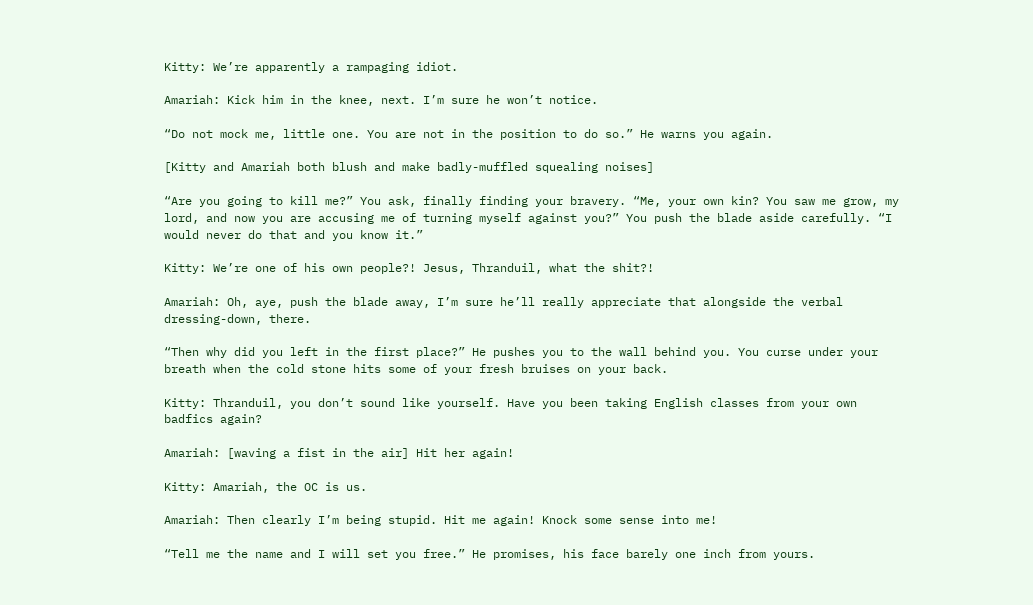Kitty: We’re apparently a rampaging idiot.

Amariah: Kick him in the knee, next. I’m sure he won’t notice.

“Do not mock me, little one. You are not in the position to do so.” He warns you again.

[Kitty and Amariah both blush and make badly-muffled squealing noises]

“Are you going to kill me?” You ask, finally finding your bravery. “Me, your own kin? You saw me grow, my lord, and now you are accusing me of turning myself against you?” You push the blade aside carefully. “I would never do that and you know it.”

Kitty: We’re one of his own people?! Jesus, Thranduil, what the shit?!

Amariah: Oh, aye, push the blade away, I’m sure he’ll really appreciate that alongside the verbal dressing-down, there.

“Then why did you left in the first place?” He pushes you to the wall behind you. You curse under your breath when the cold stone hits some of your fresh bruises on your back.

Kitty: Thranduil, you don’t sound like yourself. Have you been taking English classes from your own badfics again?

Amariah: [waving a fist in the air] Hit her again!

Kitty: Amariah, the OC is us.

Amariah: Then clearly I’m being stupid. Hit me again! Knock some sense into me!

“Tell me the name and I will set you free.” He promises, his face barely one inch from yours.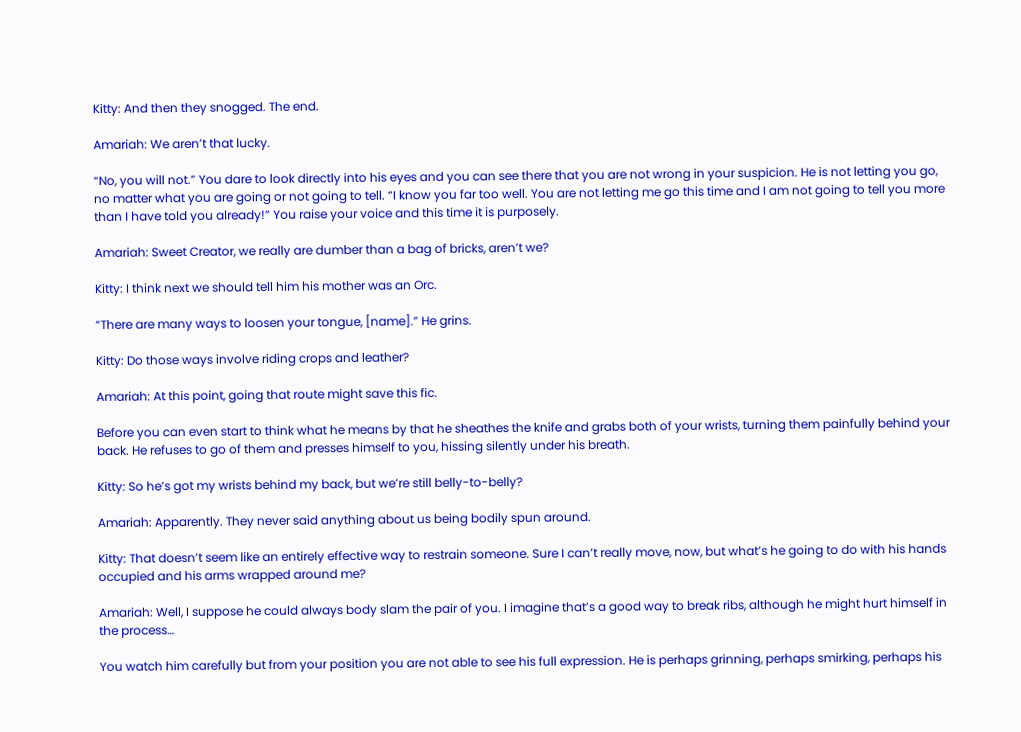Kitty: And then they snogged. The end.

Amariah: We aren’t that lucky.

“No, you will not.” You dare to look directly into his eyes and you can see there that you are not wrong in your suspicion. He is not letting you go, no matter what you are going or not going to tell. “I know you far too well. You are not letting me go this time and I am not going to tell you more than I have told you already!” You raise your voice and this time it is purposely.

Amariah: Sweet Creator, we really are dumber than a bag of bricks, aren’t we?

Kitty: I think next we should tell him his mother was an Orc.

“There are many ways to loosen your tongue, [name].” He grins.

Kitty: Do those ways involve riding crops and leather?

Amariah: At this point, going that route might save this fic.

Before you can even start to think what he means by that he sheathes the knife and grabs both of your wrists, turning them painfully behind your back. He refuses to go of them and presses himself to you, hissing silently under his breath.

Kitty: So he’s got my wrists behind my back, but we’re still belly-to-belly?

Amariah: Apparently. They never said anything about us being bodily spun around.

Kitty: That doesn’t seem like an entirely effective way to restrain someone. Sure I can’t really move, now, but what’s he going to do with his hands occupied and his arms wrapped around me?

Amariah: Well, I suppose he could always body slam the pair of you. I imagine that’s a good way to break ribs, although he might hurt himself in the process…

You watch him carefully but from your position you are not able to see his full expression. He is perhaps grinning, perhaps smirking, perhaps his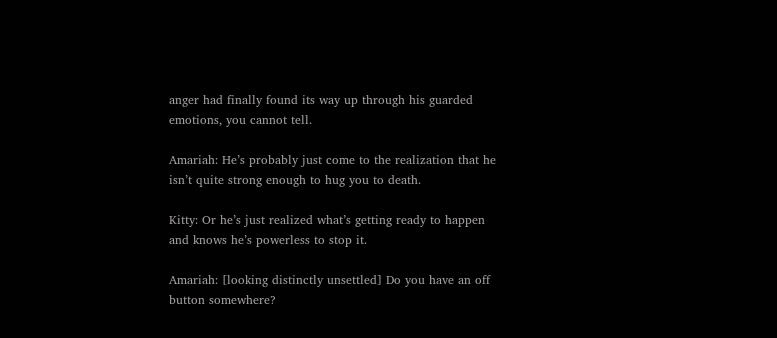anger had finally found its way up through his guarded emotions, you cannot tell.

Amariah: He’s probably just come to the realization that he isn’t quite strong enough to hug you to death.

Kitty: Or he’s just realized what’s getting ready to happen and knows he’s powerless to stop it.

Amariah: [looking distinctly unsettled] Do you have an off button somewhere?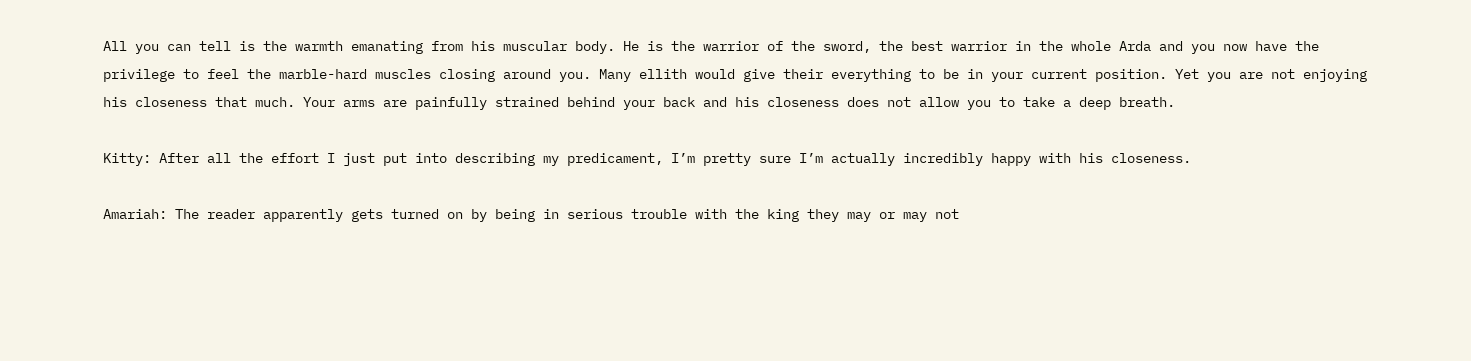All you can tell is the warmth emanating from his muscular body. He is the warrior of the sword, the best warrior in the whole Arda and you now have the privilege to feel the marble-hard muscles closing around you. Many ellith would give their everything to be in your current position. Yet you are not enjoying his closeness that much. Your arms are painfully strained behind your back and his closeness does not allow you to take a deep breath.

Kitty: After all the effort I just put into describing my predicament, I’m pretty sure I’m actually incredibly happy with his closeness.

Amariah: The reader apparently gets turned on by being in serious trouble with the king they may or may not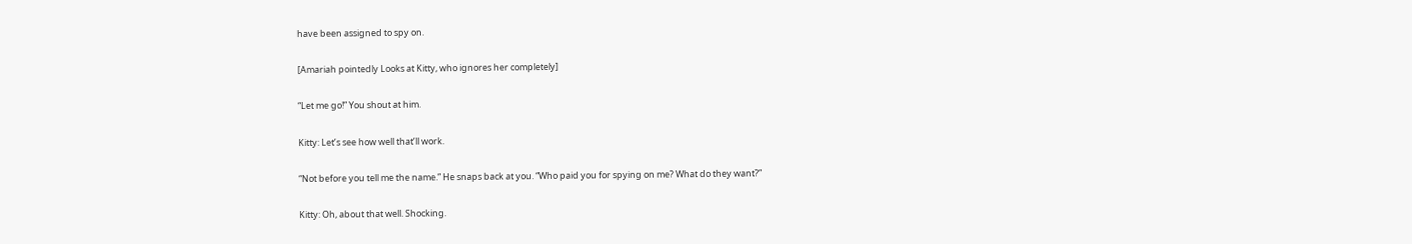have been assigned to spy on.

[Amariah pointedly Looks at Kitty, who ignores her completely]

“Let me go!” You shout at him.

Kitty: Let’s see how well that’ll work.

“Not before you tell me the name.” He snaps back at you. “Who paid you for spying on me? What do they want?”

Kitty: Oh, about that well. Shocking.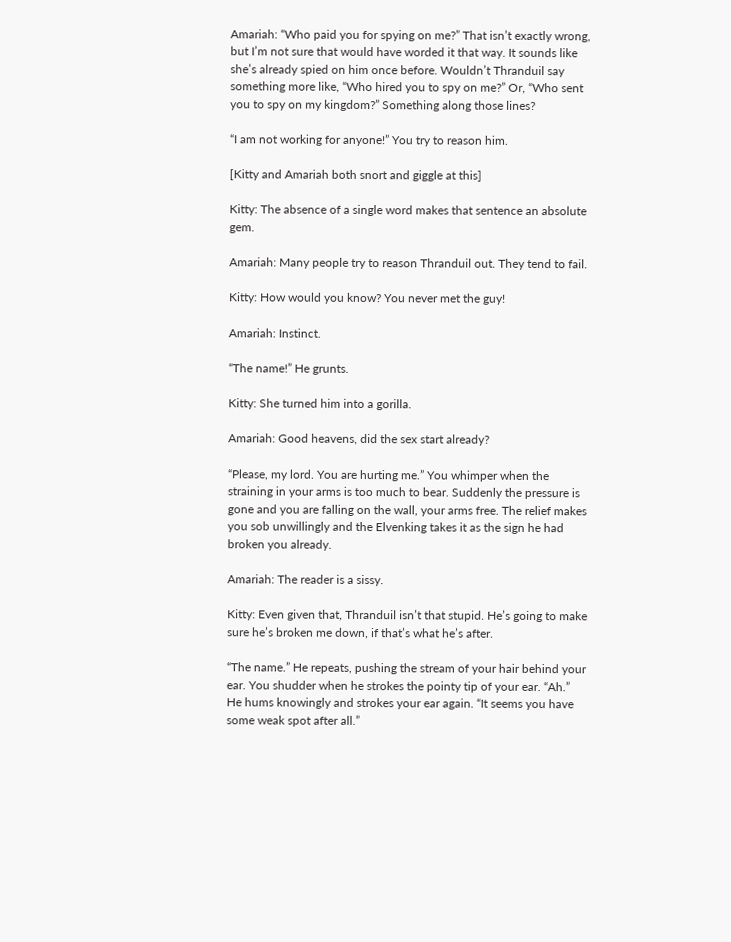Amariah: “Who paid you for spying on me?” That isn’t exactly wrong, but I’m not sure that would have worded it that way. It sounds like she’s already spied on him once before. Wouldn’t Thranduil say something more like, “Who hired you to spy on me?” Or, “Who sent you to spy on my kingdom?” Something along those lines?

“I am not working for anyone!” You try to reason him.

[Kitty and Amariah both snort and giggle at this]

Kitty: The absence of a single word makes that sentence an absolute gem.

Amariah: Many people try to reason Thranduil out. They tend to fail.

Kitty: How would you know? You never met the guy!

Amariah: Instinct.

“The name!” He grunts.

Kitty: She turned him into a gorilla.

Amariah: Good heavens, did the sex start already?

“Please, my lord. You are hurting me.” You whimper when the straining in your arms is too much to bear. Suddenly the pressure is gone and you are falling on the wall, your arms free. The relief makes you sob unwillingly and the Elvenking takes it as the sign he had broken you already.

Amariah: The reader is a sissy.

Kitty: Even given that, Thranduil isn’t that stupid. He’s going to make sure he’s broken me down, if that’s what he’s after.

“The name.” He repeats, pushing the stream of your hair behind your ear. You shudder when he strokes the pointy tip of your ear. “Ah.” He hums knowingly and strokes your ear again. “It seems you have some weak spot after all.”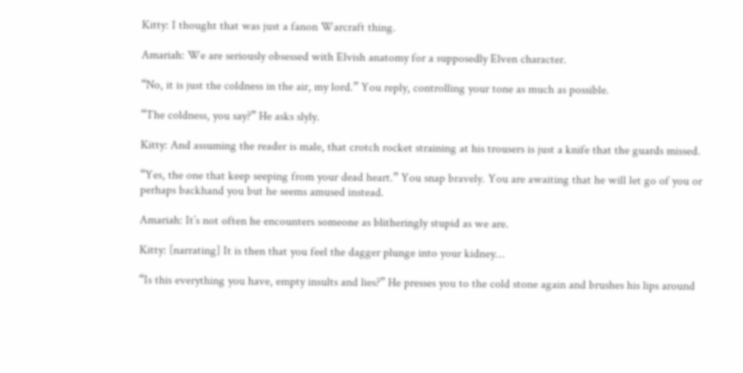Kitty: I thought that was just a fanon Warcraft thing.

Amariah: We are seriously obsessed with Elvish anatomy for a supposedly Elven character.

“No, it is just the coldness in the air, my lord.” You reply, controlling your tone as much as possible.

“The coldness, you say?” He asks slyly.

Kitty: And assuming the reader is male, that crotch rocket straining at his trousers is just a knife that the guards missed.

“Yes, the one that keep seeping from your dead heart.” You snap bravely. You are awaiting that he will let go of you or perhaps backhand you but he seems amused instead.

Amariah: It’s not often he encounters someone as blitheringly stupid as we are.

Kitty: [narrating] It is then that you feel the dagger plunge into your kidney…

“Is this everything you have, empty insults and lies?” He presses you to the cold stone again and brushes his lips around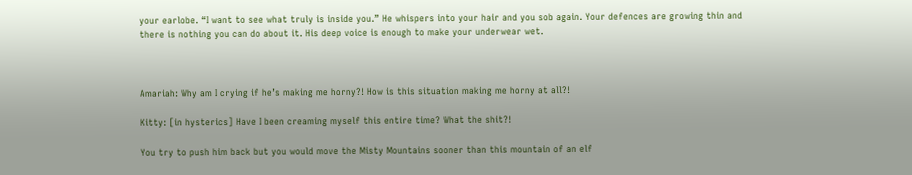your earlobe. “I want to see what truly is inside you.” He whispers into your hair and you sob again. Your defences are growing thin and there is nothing you can do about it. His deep voice is enough to make your underwear wet.



Amariah: Why am I crying if he’s making me horny?! How is this situation making me horny at all?!

Kitty: [in hysterics] Have I been creaming myself this entire time? What the shit?!

You try to push him back but you would move the Misty Mountains sooner than this mountain of an elf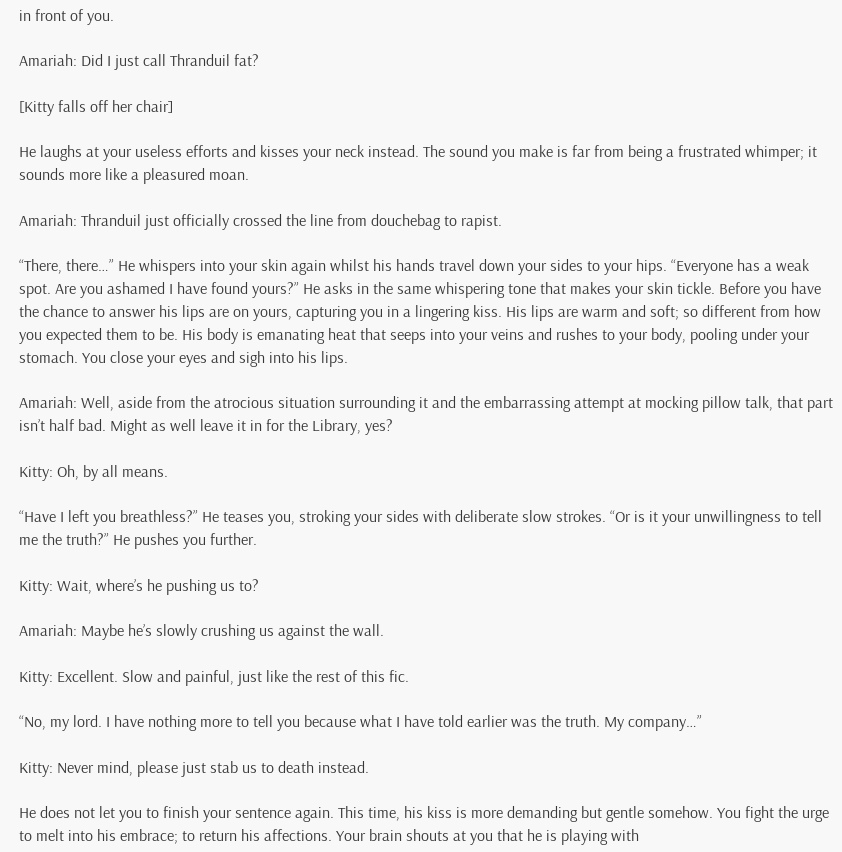in front of you.

Amariah: Did I just call Thranduil fat?

[Kitty falls off her chair]

He laughs at your useless efforts and kisses your neck instead. The sound you make is far from being a frustrated whimper; it sounds more like a pleasured moan.

Amariah: Thranduil just officially crossed the line from douchebag to rapist.

“There, there…” He whispers into your skin again whilst his hands travel down your sides to your hips. “Everyone has a weak spot. Are you ashamed I have found yours?” He asks in the same whispering tone that makes your skin tickle. Before you have the chance to answer his lips are on yours, capturing you in a lingering kiss. His lips are warm and soft; so different from how you expected them to be. His body is emanating heat that seeps into your veins and rushes to your body, pooling under your stomach. You close your eyes and sigh into his lips.

Amariah: Well, aside from the atrocious situation surrounding it and the embarrassing attempt at mocking pillow talk, that part isn’t half bad. Might as well leave it in for the Library, yes?

Kitty: Oh, by all means.

“Have I left you breathless?” He teases you, stroking your sides with deliberate slow strokes. “Or is it your unwillingness to tell me the truth?” He pushes you further.

Kitty: Wait, where’s he pushing us to?

Amariah: Maybe he’s slowly crushing us against the wall.

Kitty: Excellent. Slow and painful, just like the rest of this fic.

“No, my lord. I have nothing more to tell you because what I have told earlier was the truth. My company…”

Kitty: Never mind, please just stab us to death instead.

He does not let you to finish your sentence again. This time, his kiss is more demanding but gentle somehow. You fight the urge to melt into his embrace; to return his affections. Your brain shouts at you that he is playing with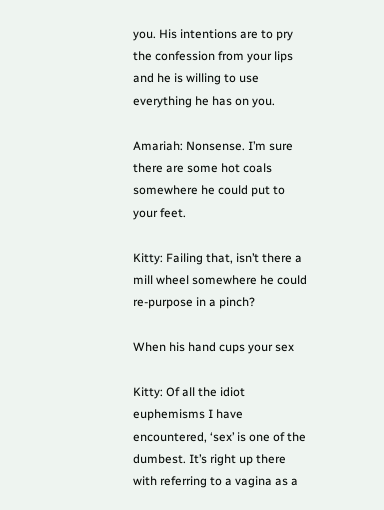you. His intentions are to pry the confession from your lips and he is willing to use everything he has on you.

Amariah: Nonsense. I’m sure there are some hot coals somewhere he could put to your feet.

Kitty: Failing that, isn’t there a mill wheel somewhere he could re-purpose in a pinch?

When his hand cups your sex

Kitty: Of all the idiot euphemisms I have encountered, ‘sex’ is one of the dumbest. It’s right up there with referring to a vagina as a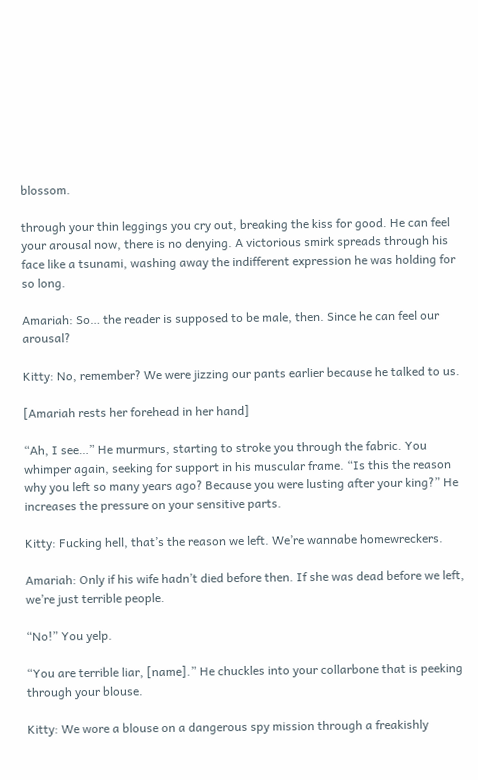blossom.

through your thin leggings you cry out, breaking the kiss for good. He can feel your arousal now, there is no denying. A victorious smirk spreads through his face like a tsunami, washing away the indifferent expression he was holding for so long.

Amariah: So… the reader is supposed to be male, then. Since he can feel our arousal?

Kitty: No, remember? We were jizzing our pants earlier because he talked to us.

[Amariah rests her forehead in her hand]

“Ah, I see…” He murmurs, starting to stroke you through the fabric. You whimper again, seeking for support in his muscular frame. “Is this the reason why you left so many years ago? Because you were lusting after your king?” He increases the pressure on your sensitive parts.

Kitty: Fucking hell, that’s the reason we left. We’re wannabe homewreckers.

Amariah: Only if his wife hadn’t died before then. If she was dead before we left, we’re just terrible people.

“No!” You yelp.

“You are terrible liar, [name].” He chuckles into your collarbone that is peeking through your blouse.

Kitty: We wore a blouse on a dangerous spy mission through a freakishly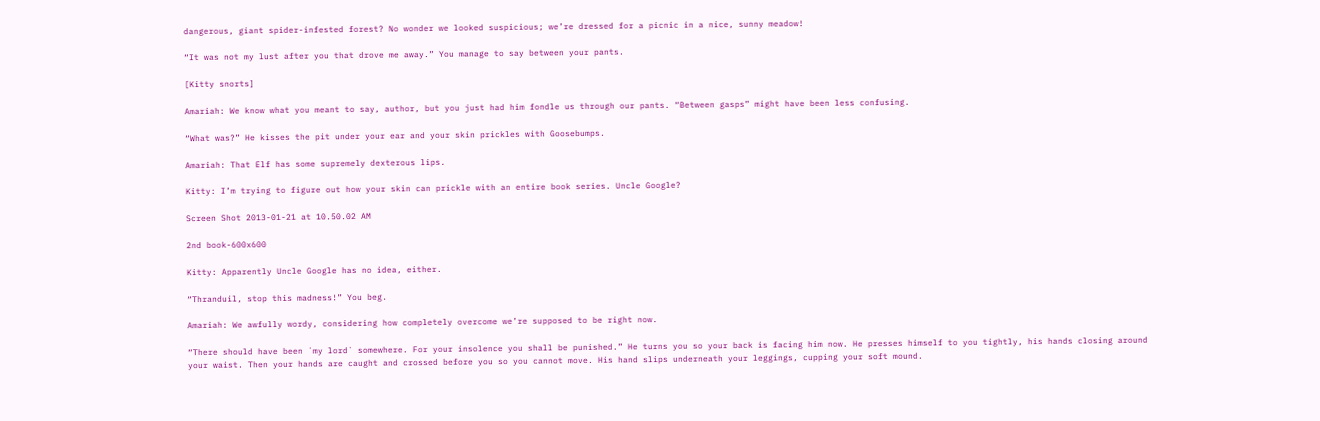dangerous, giant spider-infested forest? No wonder we looked suspicious; we’re dressed for a picnic in a nice, sunny meadow!

“It was not my lust after you that drove me away.” You manage to say between your pants.

[Kitty snorts]

Amariah: We know what you meant to say, author, but you just had him fondle us through our pants. “Between gasps” might have been less confusing.

“What was?” He kisses the pit under your ear and your skin prickles with Goosebumps.

Amariah: That Elf has some supremely dexterous lips.

Kitty: I’m trying to figure out how your skin can prickle with an entire book series. Uncle Google?

Screen Shot 2013-01-21 at 10.50.02 AM

2nd book-600x600

Kitty: Apparently Uncle Google has no idea, either.

“Thranduil, stop this madness!” You beg.

Amariah: We awfully wordy, considering how completely overcome we’re supposed to be right now.

“There should have been ´my lord´ somewhere. For your insolence you shall be punished.” He turns you so your back is facing him now. He presses himself to you tightly, his hands closing around your waist. Then your hands are caught and crossed before you so you cannot move. His hand slips underneath your leggings, cupping your soft mound.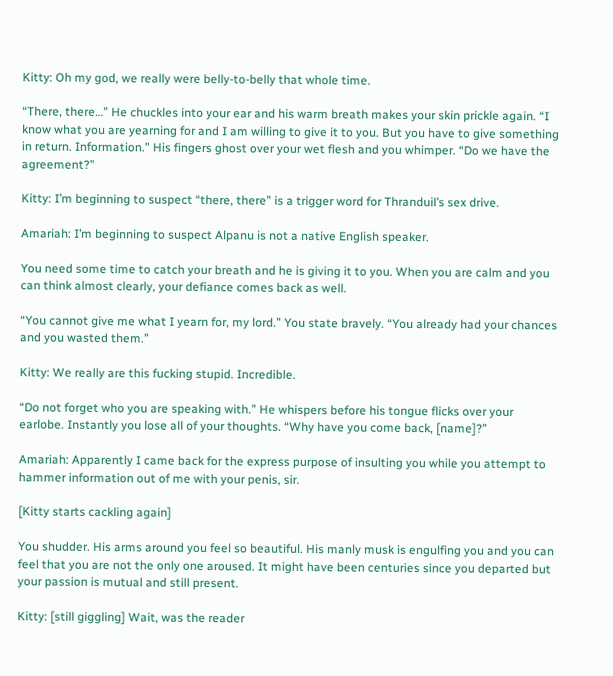Kitty: Oh my god, we really were belly-to-belly that whole time.

“There, there…” He chuckles into your ear and his warm breath makes your skin prickle again. “I know what you are yearning for and I am willing to give it to you. But you have to give something in return. Information.” His fingers ghost over your wet flesh and you whimper. “Do we have the agreement?”

Kitty: I’m beginning to suspect “there, there” is a trigger word for Thranduil’s sex drive.

Amariah: I’m beginning to suspect Alpanu is not a native English speaker.

You need some time to catch your breath and he is giving it to you. When you are calm and you can think almost clearly, your defiance comes back as well.

“You cannot give me what I yearn for, my lord.” You state bravely. “You already had your chances and you wasted them.”

Kitty: We really are this fucking stupid. Incredible.

“Do not forget who you are speaking with.” He whispers before his tongue flicks over your earlobe. Instantly you lose all of your thoughts. “Why have you come back, [name]?”

Amariah: Apparently I came back for the express purpose of insulting you while you attempt to hammer information out of me with your penis, sir.

[Kitty starts cackling again]

You shudder. His arms around you feel so beautiful. His manly musk is engulfing you and you can feel that you are not the only one aroused. It might have been centuries since you departed but your passion is mutual and still present.

Kitty: [still giggling] Wait, was the reader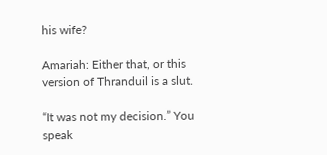his wife?

Amariah: Either that, or this version of Thranduil is a slut.

“It was not my decision.” You speak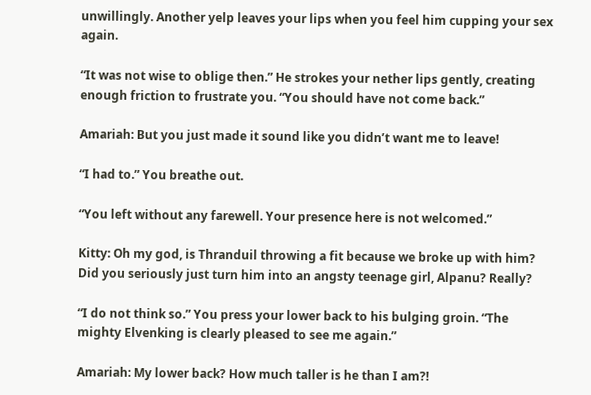unwillingly. Another yelp leaves your lips when you feel him cupping your sex again.

“It was not wise to oblige then.” He strokes your nether lips gently, creating enough friction to frustrate you. “You should have not come back.”

Amariah: But you just made it sound like you didn’t want me to leave!

“I had to.” You breathe out.

“You left without any farewell. Your presence here is not welcomed.”

Kitty: Oh my god, is Thranduil throwing a fit because we broke up with him? Did you seriously just turn him into an angsty teenage girl, Alpanu? Really?

“I do not think so.” You press your lower back to his bulging groin. “The mighty Elvenking is clearly pleased to see me again.”

Amariah: My lower back? How much taller is he than I am?!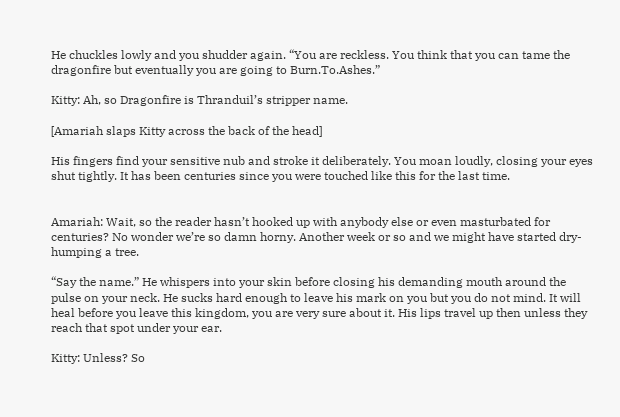He chuckles lowly and you shudder again. “You are reckless. You think that you can tame the dragonfire but eventually you are going to Burn.To.Ashes.”

Kitty: Ah, so Dragonfire is Thranduil’s stripper name.

[Amariah slaps Kitty across the back of the head]

His fingers find your sensitive nub and stroke it deliberately. You moan loudly, closing your eyes shut tightly. It has been centuries since you were touched like this for the last time.


Amariah: Wait, so the reader hasn’t hooked up with anybody else or even masturbated for centuries? No wonder we’re so damn horny. Another week or so and we might have started dry-humping a tree.

“Say the name.” He whispers into your skin before closing his demanding mouth around the pulse on your neck. He sucks hard enough to leave his mark on you but you do not mind. It will heal before you leave this kingdom, you are very sure about it. His lips travel up then unless they reach that spot under your ear.

Kitty: Unless? So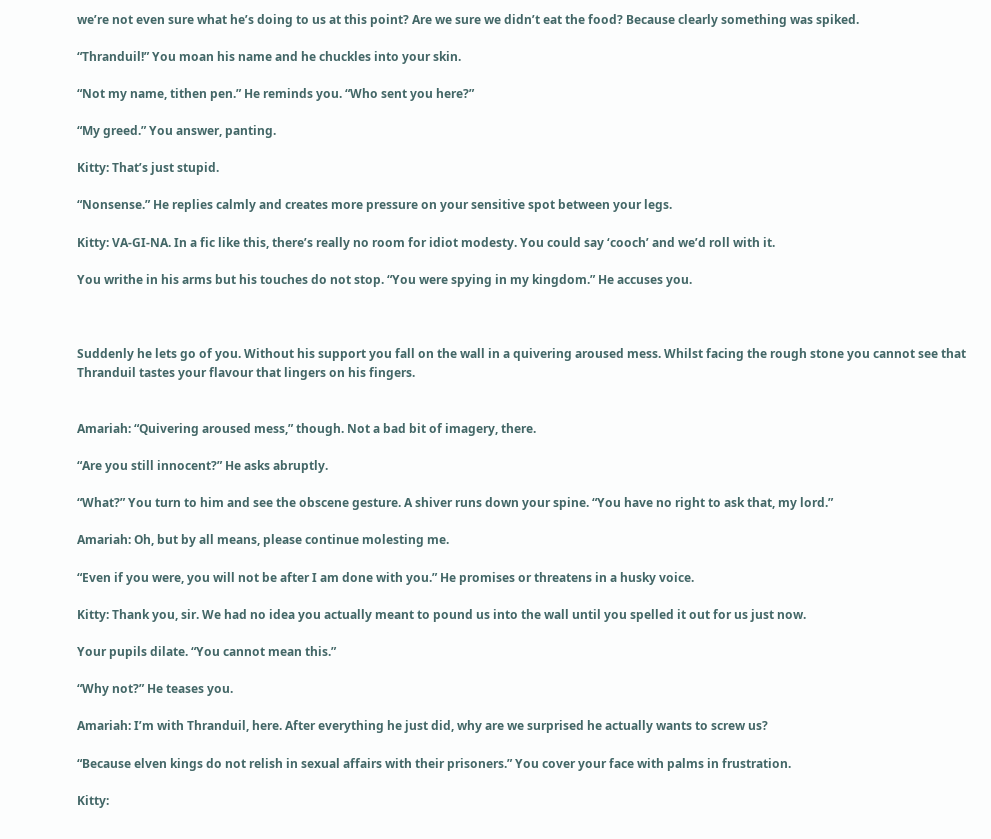we’re not even sure what he’s doing to us at this point? Are we sure we didn’t eat the food? Because clearly something was spiked.

“Thranduil!” You moan his name and he chuckles into your skin.

“Not my name, tithen pen.” He reminds you. “Who sent you here?”

“My greed.” You answer, panting.

Kitty: That’s just stupid.

“Nonsense.” He replies calmly and creates more pressure on your sensitive spot between your legs.

Kitty: VA-GI-NA. In a fic like this, there’s really no room for idiot modesty. You could say ‘cooch’ and we’d roll with it.

You writhe in his arms but his touches do not stop. “You were spying in my kingdom.” He accuses you.



Suddenly he lets go of you. Without his support you fall on the wall in a quivering aroused mess. Whilst facing the rough stone you cannot see that Thranduil tastes your flavour that lingers on his fingers.


Amariah: “Quivering aroused mess,” though. Not a bad bit of imagery, there.

“Are you still innocent?” He asks abruptly.

“What?” You turn to him and see the obscene gesture. A shiver runs down your spine. “You have no right to ask that, my lord.”

Amariah: Oh, but by all means, please continue molesting me.

“Even if you were, you will not be after I am done with you.” He promises or threatens in a husky voice.

Kitty: Thank you, sir. We had no idea you actually meant to pound us into the wall until you spelled it out for us just now.

Your pupils dilate. “You cannot mean this.”

“Why not?” He teases you.

Amariah: I’m with Thranduil, here. After everything he just did, why are we surprised he actually wants to screw us?

“Because elven kings do not relish in sexual affairs with their prisoners.” You cover your face with palms in frustration.

Kitty: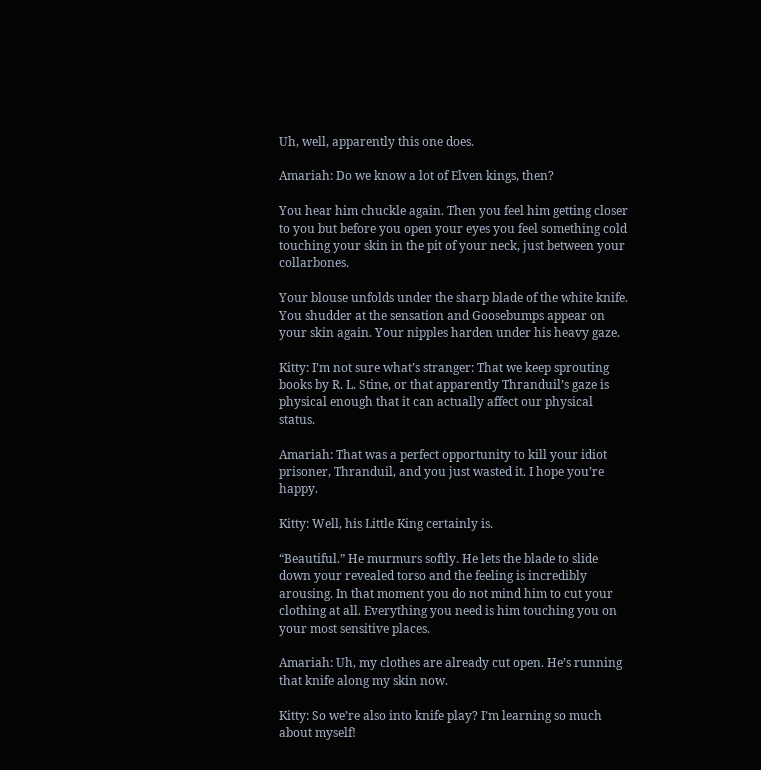Uh, well, apparently this one does.

Amariah: Do we know a lot of Elven kings, then?

You hear him chuckle again. Then you feel him getting closer to you but before you open your eyes you feel something cold touching your skin in the pit of your neck, just between your collarbones.

Your blouse unfolds under the sharp blade of the white knife. You shudder at the sensation and Goosebumps appear on your skin again. Your nipples harden under his heavy gaze.

Kitty: I’m not sure what’s stranger: That we keep sprouting books by R. L. Stine, or that apparently Thranduil’s gaze is physical enough that it can actually affect our physical status.

Amariah: That was a perfect opportunity to kill your idiot prisoner, Thranduil, and you just wasted it. I hope you’re happy.

Kitty: Well, his Little King certainly is.

“Beautiful.” He murmurs softly. He lets the blade to slide down your revealed torso and the feeling is incredibly arousing. In that moment you do not mind him to cut your clothing at all. Everything you need is him touching you on your most sensitive places.

Amariah: Uh, my clothes are already cut open. He’s running that knife along my skin now.

Kitty: So we’re also into knife play? I’m learning so much about myself!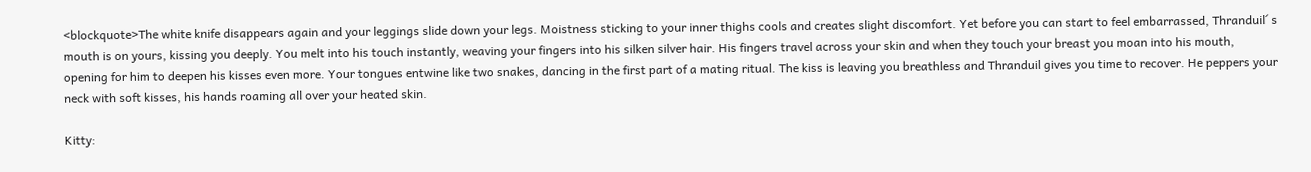<blockquote>The white knife disappears again and your leggings slide down your legs. Moistness sticking to your inner thighs cools and creates slight discomfort. Yet before you can start to feel embarrassed, Thranduil´ s mouth is on yours, kissing you deeply. You melt into his touch instantly, weaving your fingers into his silken silver hair. His fingers travel across your skin and when they touch your breast you moan into his mouth, opening for him to deepen his kisses even more. Your tongues entwine like two snakes, dancing in the first part of a mating ritual. The kiss is leaving you breathless and Thranduil gives you time to recover. He peppers your neck with soft kisses, his hands roaming all over your heated skin.

Kitty: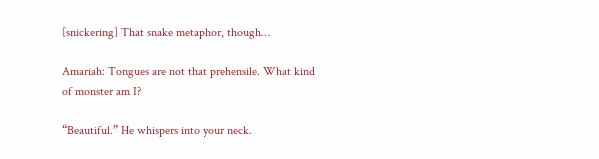[snickering] That snake metaphor, though…

Amariah: Tongues are not that prehensile. What kind of monster am I?

“Beautiful.” He whispers into your neck.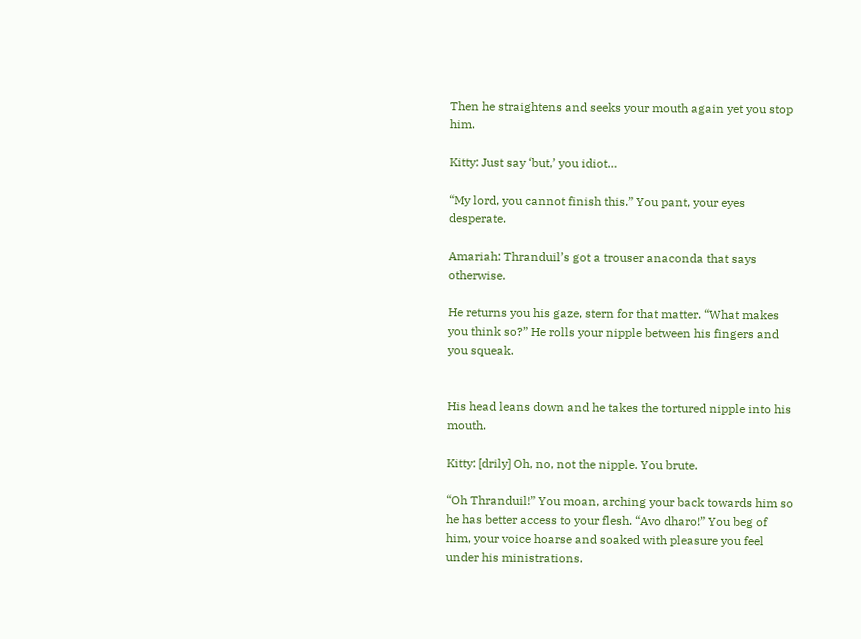Then he straightens and seeks your mouth again yet you stop him.

Kitty: Just say ‘but,’ you idiot…

“My lord, you cannot finish this.” You pant, your eyes desperate.

Amariah: Thranduil’s got a trouser anaconda that says otherwise.

He returns you his gaze, stern for that matter. “What makes you think so?” He rolls your nipple between his fingers and you squeak.


His head leans down and he takes the tortured nipple into his mouth.

Kitty: [drily] Oh, no, not the nipple. You brute.

“Oh Thranduil!” You moan, arching your back towards him so he has better access to your flesh. “Avo dharo!” You beg of him, your voice hoarse and soaked with pleasure you feel under his ministrations.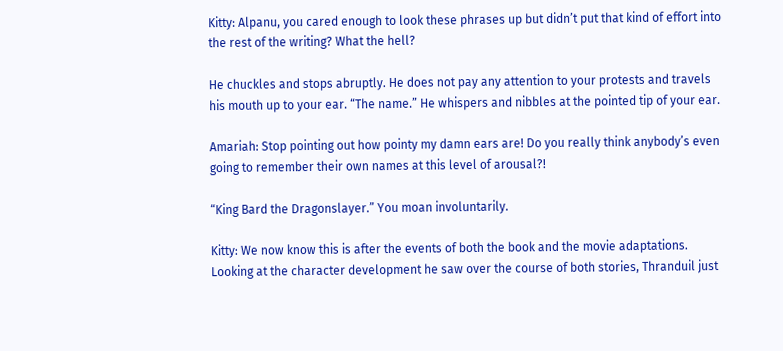Kitty: Alpanu, you cared enough to look these phrases up but didn’t put that kind of effort into the rest of the writing? What the hell?

He chuckles and stops abruptly. He does not pay any attention to your protests and travels his mouth up to your ear. “The name.” He whispers and nibbles at the pointed tip of your ear.

Amariah: Stop pointing out how pointy my damn ears are! Do you really think anybody’s even going to remember their own names at this level of arousal?!

“King Bard the Dragonslayer.” You moan involuntarily.

Kitty: We now know this is after the events of both the book and the movie adaptations. Looking at the character development he saw over the course of both stories, Thranduil just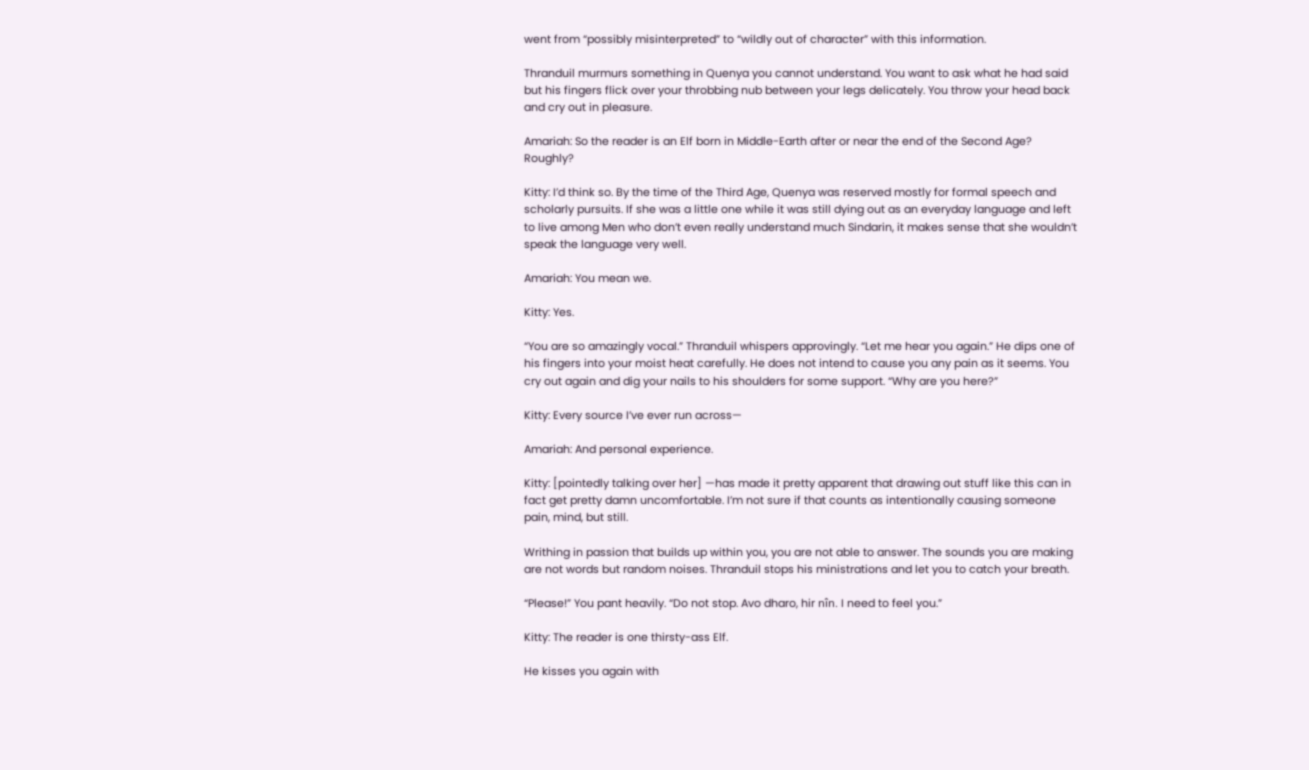went from “possibly misinterpreted” to “wildly out of character” with this information.

Thranduil murmurs something in Quenya you cannot understand. You want to ask what he had said but his fingers flick over your throbbing nub between your legs delicately. You throw your head back and cry out in pleasure.

Amariah: So the reader is an Elf born in Middle-Earth after or near the end of the Second Age? Roughly?

Kitty: I’d think so. By the time of the Third Age, Quenya was reserved mostly for formal speech and scholarly pursuits. If she was a little one while it was still dying out as an everyday language and left to live among Men who don’t even really understand much Sindarin, it makes sense that she wouldn’t speak the language very well.

Amariah: You mean we.

Kitty: Yes.

“You are so amazingly vocal.” Thranduil whispers approvingly. “Let me hear you again.” He dips one of his fingers into your moist heat carefully. He does not intend to cause you any pain as it seems. You cry out again and dig your nails to his shoulders for some support. “Why are you here?”

Kitty: Every source I’ve ever run across—

Amariah: And personal experience.

Kitty: [pointedly talking over her] —has made it pretty apparent that drawing out stuff like this can in fact get pretty damn uncomfortable. I’m not sure if that counts as intentionally causing someone pain, mind, but still.

Writhing in passion that builds up within you, you are not able to answer. The sounds you are making are not words but random noises. Thranduil stops his ministrations and let you to catch your breath.

“Please!” You pant heavily. “Do not stop. Avo dharo, hir nîn. I need to feel you.”

Kitty: The reader is one thirsty-ass Elf.

He kisses you again with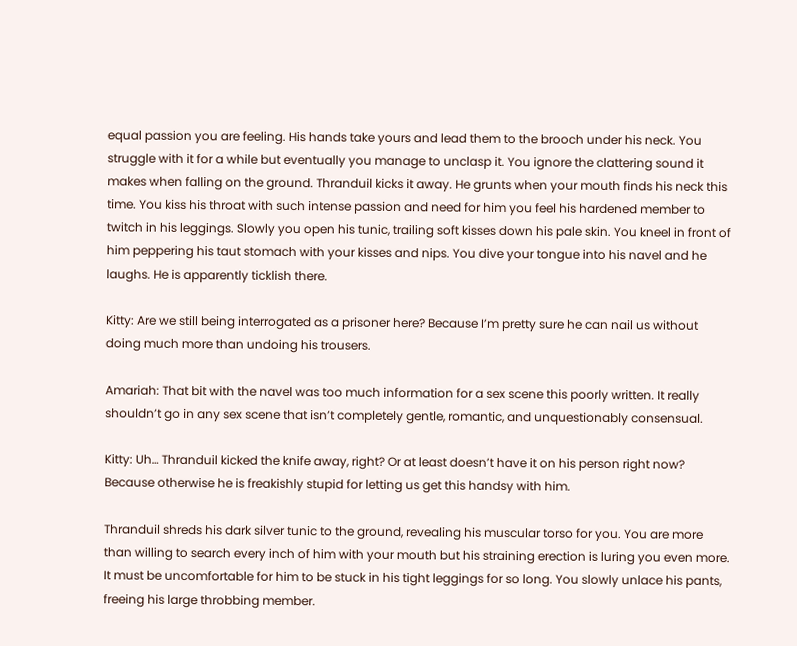equal passion you are feeling. His hands take yours and lead them to the brooch under his neck. You struggle with it for a while but eventually you manage to unclasp it. You ignore the clattering sound it makes when falling on the ground. Thranduil kicks it away. He grunts when your mouth finds his neck this time. You kiss his throat with such intense passion and need for him you feel his hardened member to twitch in his leggings. Slowly you open his tunic, trailing soft kisses down his pale skin. You kneel in front of him peppering his taut stomach with your kisses and nips. You dive your tongue into his navel and he laughs. He is apparently ticklish there.

Kitty: Are we still being interrogated as a prisoner here? Because I’m pretty sure he can nail us without doing much more than undoing his trousers.

Amariah: That bit with the navel was too much information for a sex scene this poorly written. It really shouldn’t go in any sex scene that isn’t completely gentle, romantic, and unquestionably consensual.

Kitty: Uh… Thranduil kicked the knife away, right? Or at least doesn’t have it on his person right now? Because otherwise he is freakishly stupid for letting us get this handsy with him.

Thranduil shreds his dark silver tunic to the ground, revealing his muscular torso for you. You are more than willing to search every inch of him with your mouth but his straining erection is luring you even more. It must be uncomfortable for him to be stuck in his tight leggings for so long. You slowly unlace his pants, freeing his large throbbing member.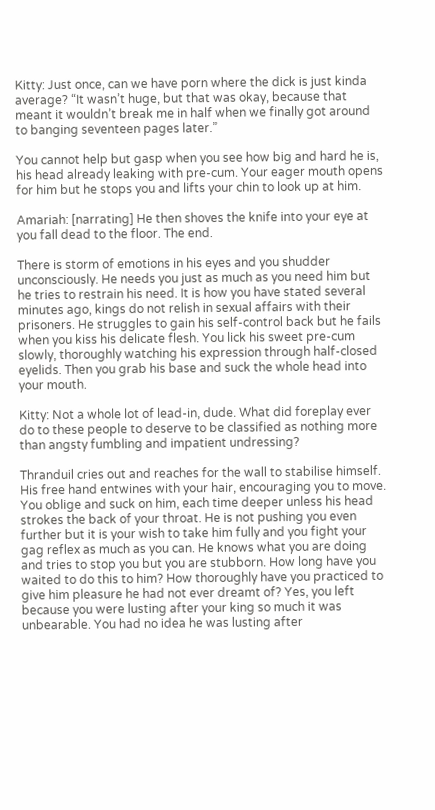Kitty: Just once, can we have porn where the dick is just kinda average? “It wasn’t huge, but that was okay, because that meant it wouldn’t break me in half when we finally got around to banging seventeen pages later.”

You cannot help but gasp when you see how big and hard he is, his head already leaking with pre-cum. Your eager mouth opens for him but he stops you and lifts your chin to look up at him.

Amariah: [narrating] He then shoves the knife into your eye at you fall dead to the floor. The end.

There is storm of emotions in his eyes and you shudder unconsciously. He needs you just as much as you need him but he tries to restrain his need. It is how you have stated several minutes ago, kings do not relish in sexual affairs with their prisoners. He struggles to gain his self-control back but he fails when you kiss his delicate flesh. You lick his sweet pre-cum slowly, thoroughly watching his expression through half-closed eyelids. Then you grab his base and suck the whole head into your mouth.

Kitty: Not a whole lot of lead-in, dude. What did foreplay ever do to these people to deserve to be classified as nothing more than angsty fumbling and impatient undressing?

Thranduil cries out and reaches for the wall to stabilise himself. His free hand entwines with your hair, encouraging you to move. You oblige and suck on him, each time deeper unless his head strokes the back of your throat. He is not pushing you even further but it is your wish to take him fully and you fight your gag reflex as much as you can. He knows what you are doing and tries to stop you but you are stubborn. How long have you waited to do this to him? How thoroughly have you practiced to give him pleasure he had not ever dreamt of? Yes, you left because you were lusting after your king so much it was unbearable. You had no idea he was lusting after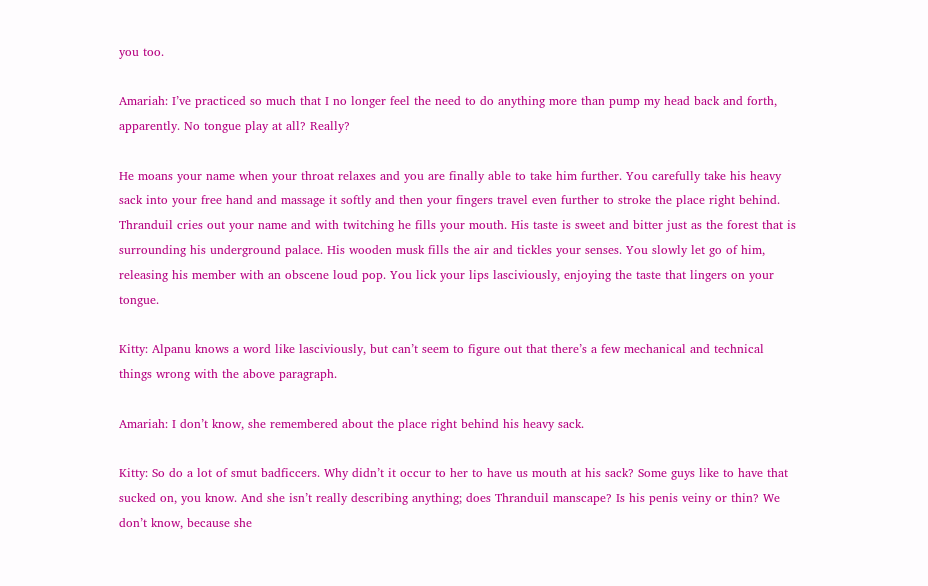you too.

Amariah: I’ve practiced so much that I no longer feel the need to do anything more than pump my head back and forth, apparently. No tongue play at all? Really?

He moans your name when your throat relaxes and you are finally able to take him further. You carefully take his heavy sack into your free hand and massage it softly and then your fingers travel even further to stroke the place right behind. Thranduil cries out your name and with twitching he fills your mouth. His taste is sweet and bitter just as the forest that is surrounding his underground palace. His wooden musk fills the air and tickles your senses. You slowly let go of him, releasing his member with an obscene loud pop. You lick your lips lasciviously, enjoying the taste that lingers on your tongue.

Kitty: Alpanu knows a word like lasciviously, but can’t seem to figure out that there’s a few mechanical and technical things wrong with the above paragraph.

Amariah: I don’t know, she remembered about the place right behind his heavy sack.

Kitty: So do a lot of smut badficcers. Why didn’t it occur to her to have us mouth at his sack? Some guys like to have that sucked on, you know. And she isn’t really describing anything; does Thranduil manscape? Is his penis veiny or thin? We don’t know, because she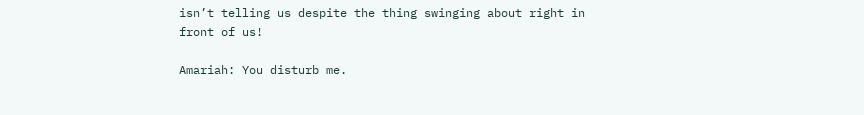isn’t telling us despite the thing swinging about right in front of us!

Amariah: You disturb me.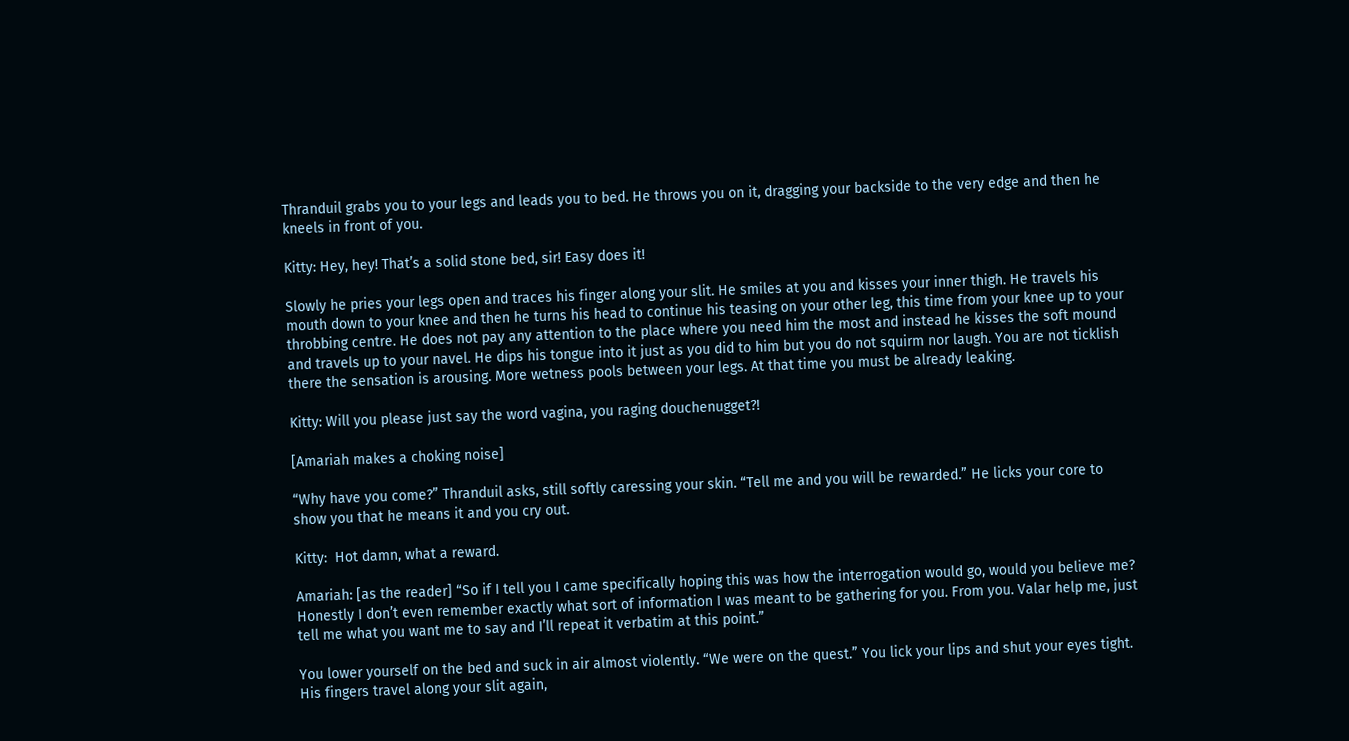Thranduil grabs you to your legs and leads you to bed. He throws you on it, dragging your backside to the very edge and then he kneels in front of you.

Kitty: Hey, hey! That’s a solid stone bed, sir! Easy does it!

Slowly he pries your legs open and traces his finger along your slit. He smiles at you and kisses your inner thigh. He travels his mouth down to your knee and then he turns his head to continue his teasing on your other leg, this time from your knee up to your throbbing centre. He does not pay any attention to the place where you need him the most and instead he kisses the soft mound and travels up to your navel. He dips his tongue into it just as you did to him but you do not squirm nor laugh. You are not ticklish there the sensation is arousing. More wetness pools between your legs. At that time you must be already leaking.

Kitty: Will you please just say the word vagina, you raging douchenugget?!

[Amariah makes a choking noise]

“Why have you come?” Thranduil asks, still softly caressing your skin. “Tell me and you will be rewarded.” He licks your core to show you that he means it and you cry out.

Kitty:  Hot damn, what a reward.

Amariah: [as the reader] “So if I tell you I came specifically hoping this was how the interrogation would go, would you believe me? Honestly I don’t even remember exactly what sort of information I was meant to be gathering for you. From you. Valar help me, just tell me what you want me to say and I’ll repeat it verbatim at this point.”

You lower yourself on the bed and suck in air almost violently. “We were on the quest.” You lick your lips and shut your eyes tight. His fingers travel along your slit again,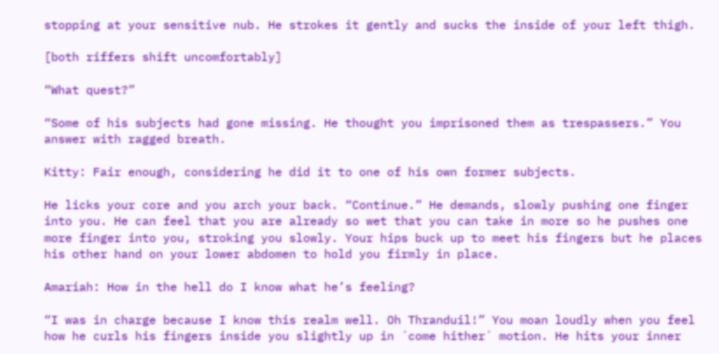stopping at your sensitive nub. He strokes it gently and sucks the inside of your left thigh.

[both riffers shift uncomfortably]

“What quest?”

“Some of his subjects had gone missing. He thought you imprisoned them as trespassers.” You answer with ragged breath.

Kitty: Fair enough, considering he did it to one of his own former subjects.

He licks your core and you arch your back. “Continue.” He demands, slowly pushing one finger into you. He can feel that you are already so wet that you can take in more so he pushes one more finger into you, stroking you slowly. Your hips buck up to meet his fingers but he places his other hand on your lower abdomen to hold you firmly in place.

Amariah: How in the hell do I know what he’s feeling?

“I was in charge because I know this realm well. Oh Thranduil!” You moan loudly when you feel how he curls his fingers inside you slightly up in ´come hither´ motion. He hits your inner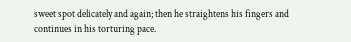sweet spot delicately and again; then he straightens his fingers and continues in his torturing pace.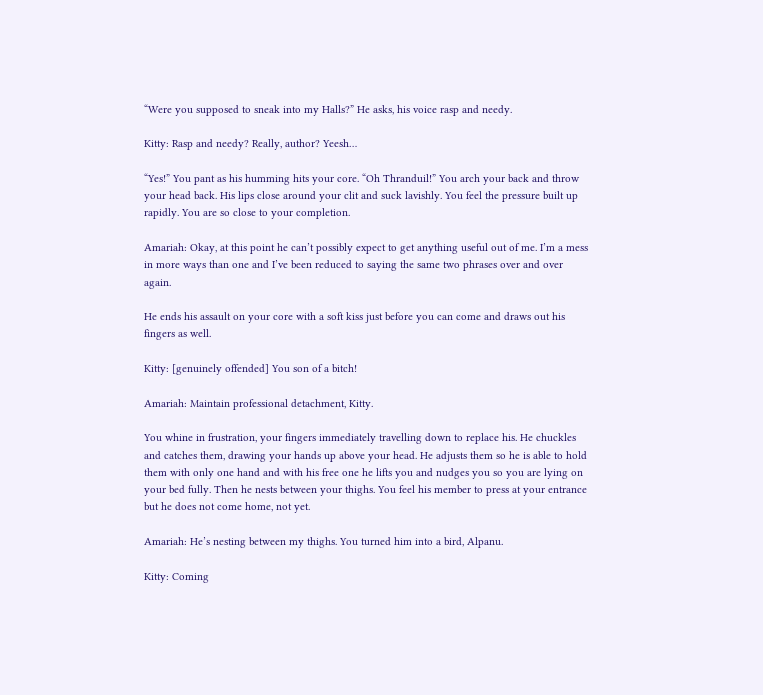“Were you supposed to sneak into my Halls?” He asks, his voice rasp and needy.

Kitty: Rasp and needy? Really, author? Yeesh…

“Yes!” You pant as his humming hits your core. “Oh Thranduil!” You arch your back and throw your head back. His lips close around your clit and suck lavishly. You feel the pressure built up rapidly. You are so close to your completion.

Amariah: Okay, at this point he can’t possibly expect to get anything useful out of me. I’m a mess in more ways than one and I’ve been reduced to saying the same two phrases over and over again.

He ends his assault on your core with a soft kiss just before you can come and draws out his fingers as well.

Kitty: [genuinely offended] You son of a bitch!

Amariah: Maintain professional detachment, Kitty.

You whine in frustration, your fingers immediately travelling down to replace his. He chuckles and catches them, drawing your hands up above your head. He adjusts them so he is able to hold them with only one hand and with his free one he lifts you and nudges you so you are lying on your bed fully. Then he nests between your thighs. You feel his member to press at your entrance but he does not come home, not yet.

Amariah: He’s nesting between my thighs. You turned him into a bird, Alpanu.

Kitty: Coming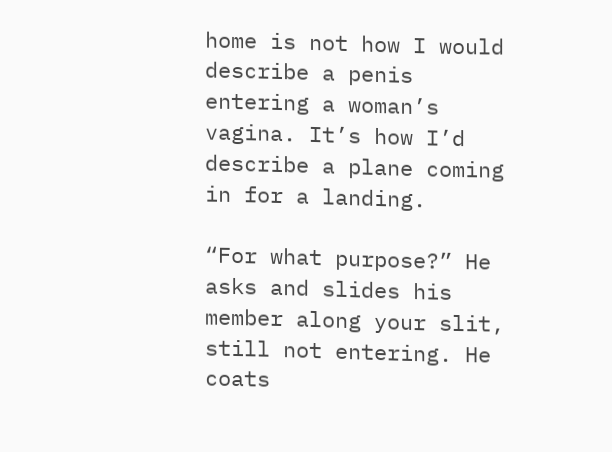home is not how I would describe a penis entering a woman’s vagina. It’s how I’d describe a plane coming in for a landing.

“For what purpose?” He asks and slides his member along your slit, still not entering. He coats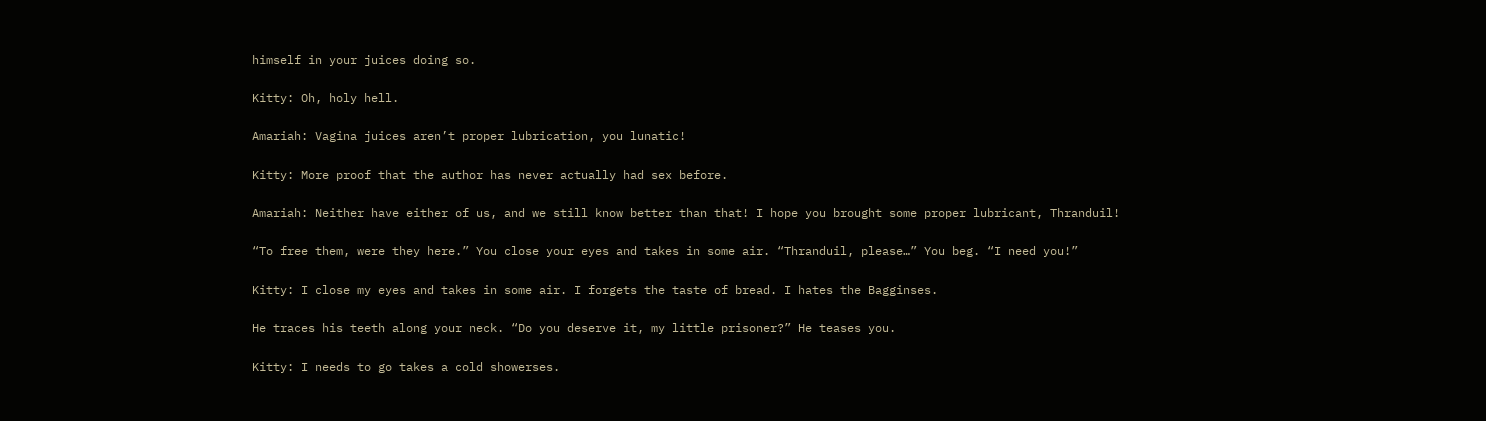himself in your juices doing so.

Kitty: Oh, holy hell.

Amariah: Vagina juices aren’t proper lubrication, you lunatic!

Kitty: More proof that the author has never actually had sex before.

Amariah: Neither have either of us, and we still know better than that! I hope you brought some proper lubricant, Thranduil!

“To free them, were they here.” You close your eyes and takes in some air. “Thranduil, please…” You beg. “I need you!”

Kitty: I close my eyes and takes in some air. I forgets the taste of bread. I hates the Bagginses.

He traces his teeth along your neck. “Do you deserve it, my little prisoner?” He teases you.

Kitty: I needs to go takes a cold showerses.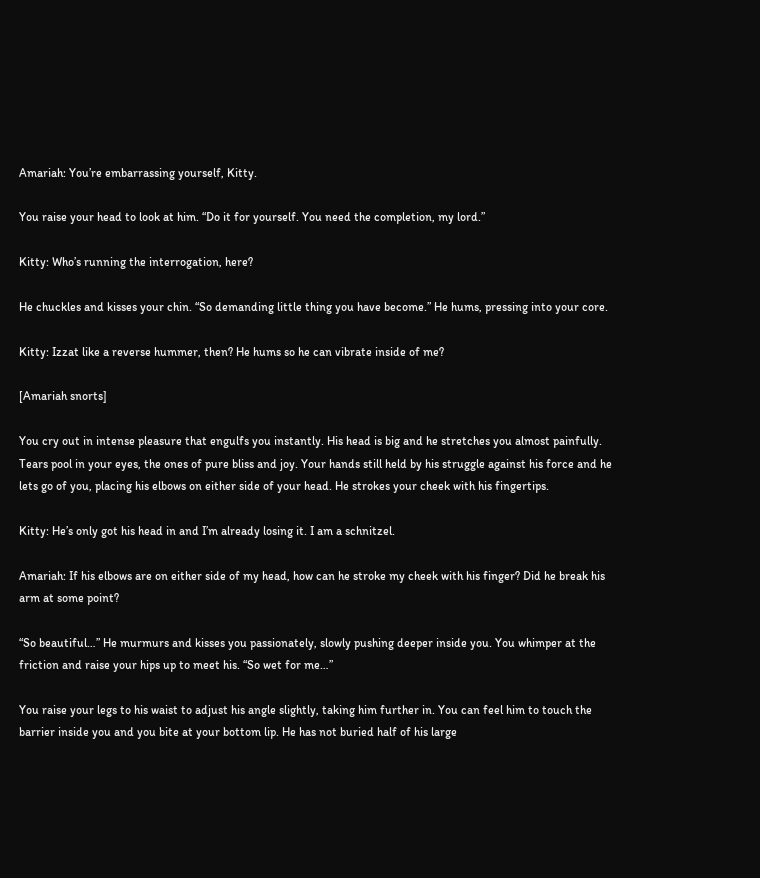Amariah: You’re embarrassing yourself, Kitty.

You raise your head to look at him. “Do it for yourself. You need the completion, my lord.”

Kitty: Who’s running the interrogation, here?

He chuckles and kisses your chin. “So demanding little thing you have become.” He hums, pressing into your core.

Kitty: Izzat like a reverse hummer, then? He hums so he can vibrate inside of me?

[Amariah snorts]

You cry out in intense pleasure that engulfs you instantly. His head is big and he stretches you almost painfully. Tears pool in your eyes, the ones of pure bliss and joy. Your hands still held by his struggle against his force and he lets go of you, placing his elbows on either side of your head. He strokes your cheek with his fingertips.

Kitty: He’s only got his head in and I’m already losing it. I am a schnitzel.

Amariah: If his elbows are on either side of my head, how can he stroke my cheek with his finger? Did he break his arm at some point?

“So beautiful…” He murmurs and kisses you passionately, slowly pushing deeper inside you. You whimper at the friction and raise your hips up to meet his. “So wet for me…”

You raise your legs to his waist to adjust his angle slightly, taking him further in. You can feel him to touch the barrier inside you and you bite at your bottom lip. He has not buried half of his large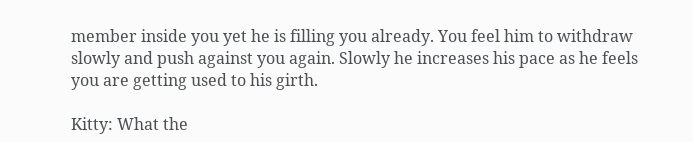member inside you yet he is filling you already. You feel him to withdraw slowly and push against you again. Slowly he increases his pace as he feels you are getting used to his girth.

Kitty: What the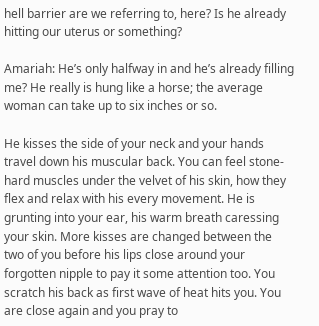hell barrier are we referring to, here? Is he already hitting our uterus or something?

Amariah: He’s only halfway in and he’s already filling me? He really is hung like a horse; the average woman can take up to six inches or so.

He kisses the side of your neck and your hands travel down his muscular back. You can feel stone-hard muscles under the velvet of his skin, how they flex and relax with his every movement. He is grunting into your ear, his warm breath caressing your skin. More kisses are changed between the two of you before his lips close around your forgotten nipple to pay it some attention too. You scratch his back as first wave of heat hits you. You are close again and you pray to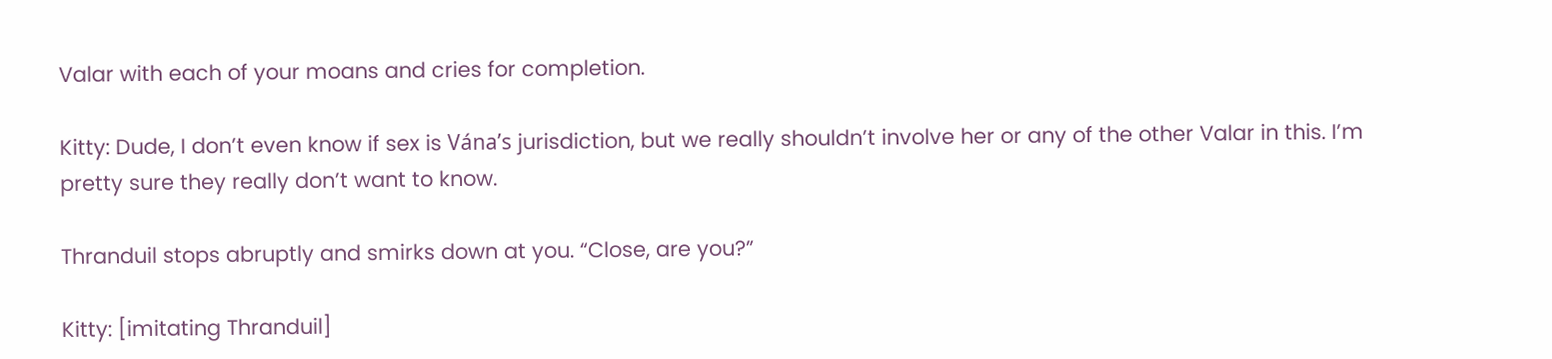Valar with each of your moans and cries for completion.

Kitty: Dude, I don’t even know if sex is Vána’s jurisdiction, but we really shouldn’t involve her or any of the other Valar in this. I’m pretty sure they really don’t want to know.

Thranduil stops abruptly and smirks down at you. “Close, are you?”

Kitty: [imitating Thranduil]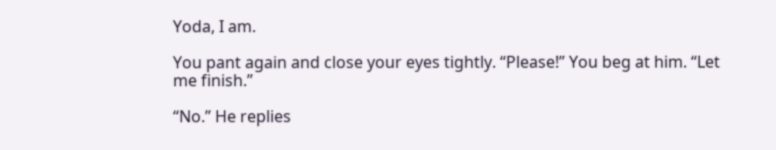Yoda, I am.

You pant again and close your eyes tightly. “Please!” You beg at him. “Let me finish.”

“No.” He replies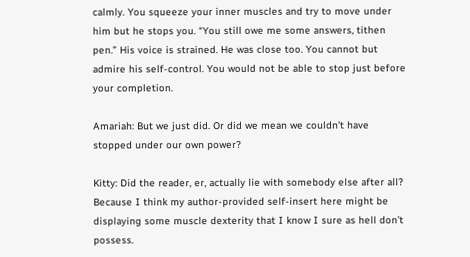calmly. You squeeze your inner muscles and try to move under him but he stops you. “You still owe me some answers, tithen pen.” His voice is strained. He was close too. You cannot but admire his self-control. You would not be able to stop just before your completion.

Amariah: But we just did. Or did we mean we couldn’t have stopped under our own power?

Kitty: Did the reader, er, actually lie with somebody else after all? Because I think my author-provided self-insert here might be displaying some muscle dexterity that I know I sure as hell don’t possess.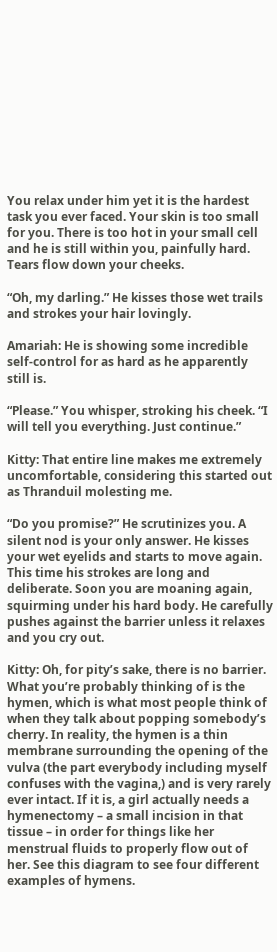You relax under him yet it is the hardest task you ever faced. Your skin is too small for you. There is too hot in your small cell and he is still within you, painfully hard. Tears flow down your cheeks.

“Oh, my darling.” He kisses those wet trails and strokes your hair lovingly.

Amariah: He is showing some incredible self-control for as hard as he apparently still is.

“Please.” You whisper, stroking his cheek. “I will tell you everything. Just continue.”

Kitty: That entire line makes me extremely uncomfortable, considering this started out as Thranduil molesting me.

“Do you promise?” He scrutinizes you. A silent nod is your only answer. He kisses your wet eyelids and starts to move again. This time his strokes are long and deliberate. Soon you are moaning again, squirming under his hard body. He carefully pushes against the barrier unless it relaxes and you cry out.

Kitty: Oh, for pity’s sake, there is no barrier. What you’re probably thinking of is the hymen, which is what most people think of when they talk about popping somebody’s cherry. In reality, the hymen is a thin membrane surrounding the opening of the vulva (the part everybody including myself confuses with the vagina,) and is very rarely ever intact. If it is, a girl actually needs a hymenectomy – a small incision in that tissue – in order for things like her menstrual fluids to properly flow out of her. See this diagram to see four different examples of hymens.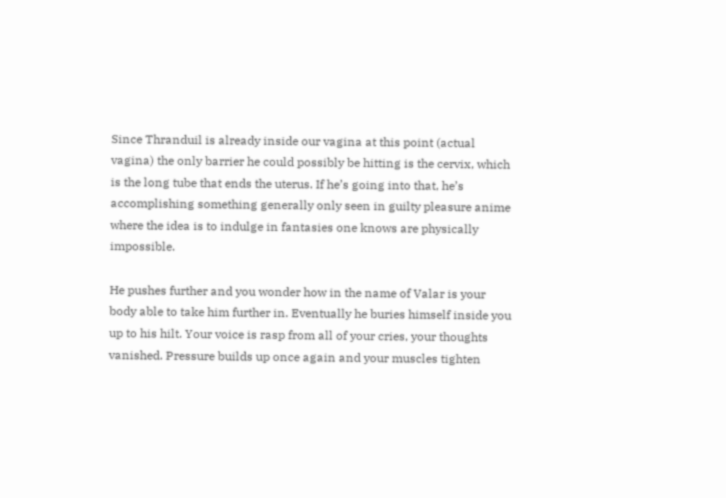Since Thranduil is already inside our vagina at this point (actual vagina) the only barrier he could possibly be hitting is the cervix, which is the long tube that ends the uterus. If he’s going into that, he’s accomplishing something generally only seen in guilty pleasure anime where the idea is to indulge in fantasies one knows are physically impossible.

He pushes further and you wonder how in the name of Valar is your body able to take him further in. Eventually he buries himself inside you up to his hilt. Your voice is rasp from all of your cries, your thoughts vanished. Pressure builds up once again and your muscles tighten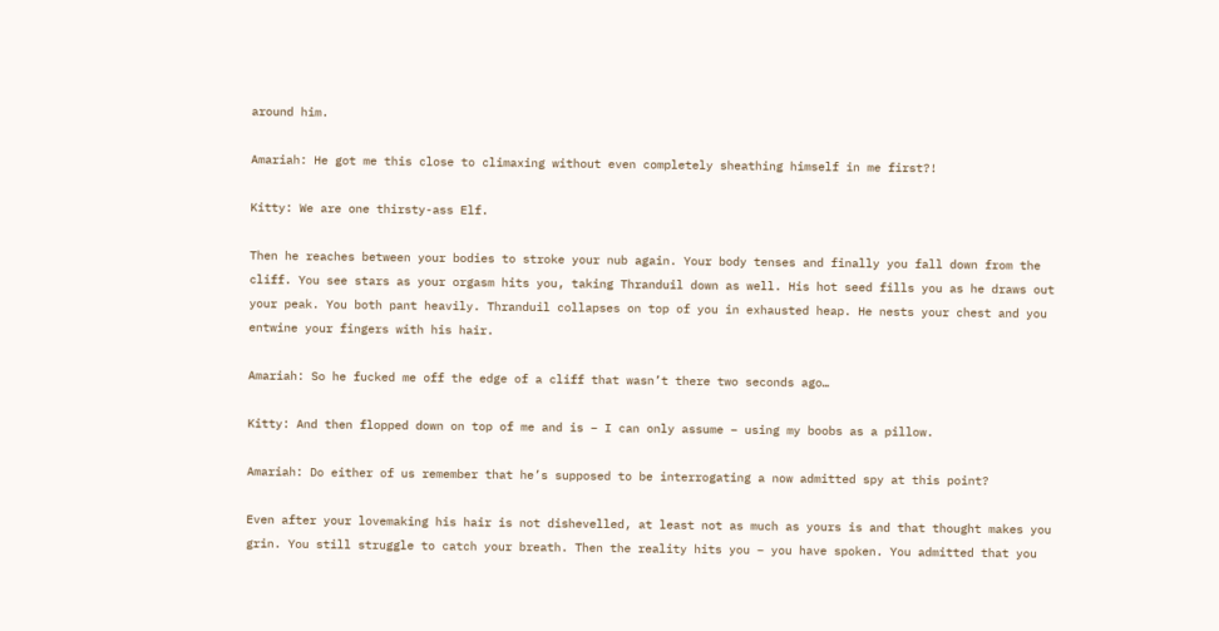around him.

Amariah: He got me this close to climaxing without even completely sheathing himself in me first?!

Kitty: We are one thirsty-ass Elf.

Then he reaches between your bodies to stroke your nub again. Your body tenses and finally you fall down from the cliff. You see stars as your orgasm hits you, taking Thranduil down as well. His hot seed fills you as he draws out your peak. You both pant heavily. Thranduil collapses on top of you in exhausted heap. He nests your chest and you entwine your fingers with his hair.

Amariah: So he fucked me off the edge of a cliff that wasn’t there two seconds ago…

Kitty: And then flopped down on top of me and is – I can only assume – using my boobs as a pillow.

Amariah: Do either of us remember that he’s supposed to be interrogating a now admitted spy at this point?

Even after your lovemaking his hair is not dishevelled, at least not as much as yours is and that thought makes you grin. You still struggle to catch your breath. Then the reality hits you – you have spoken. You admitted that you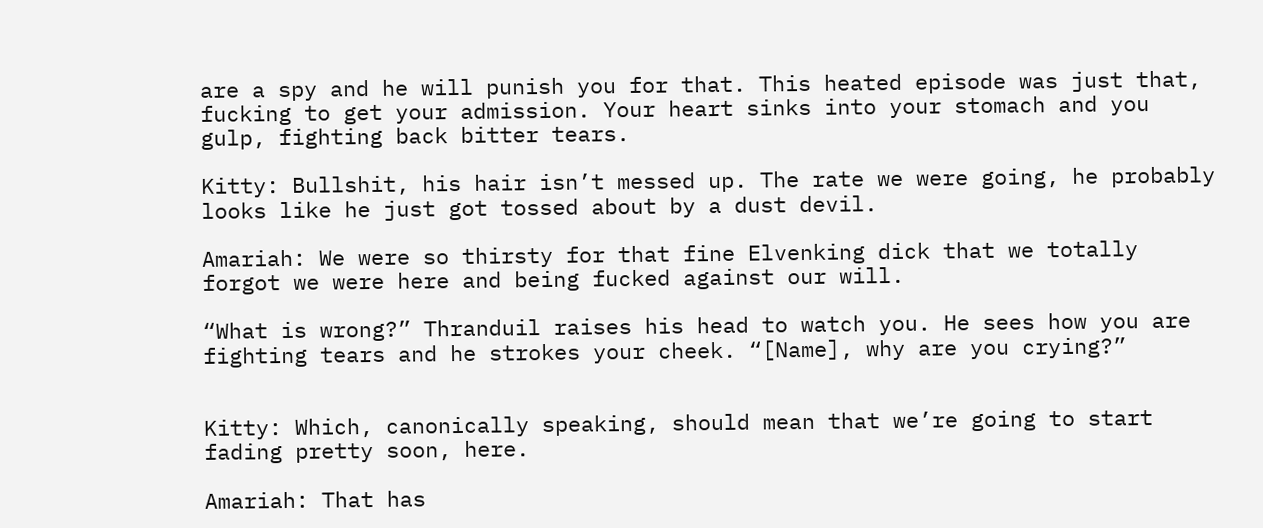are a spy and he will punish you for that. This heated episode was just that, fucking to get your admission. Your heart sinks into your stomach and you gulp, fighting back bitter tears.

Kitty: Bullshit, his hair isn’t messed up. The rate we were going, he probably looks like he just got tossed about by a dust devil.

Amariah: We were so thirsty for that fine Elvenking dick that we totally forgot we were here and being fucked against our will.

“What is wrong?” Thranduil raises his head to watch you. He sees how you are fighting tears and he strokes your cheek. “[Name], why are you crying?”


Kitty: Which, canonically speaking, should mean that we’re going to start fading pretty soon, here.

Amariah: That has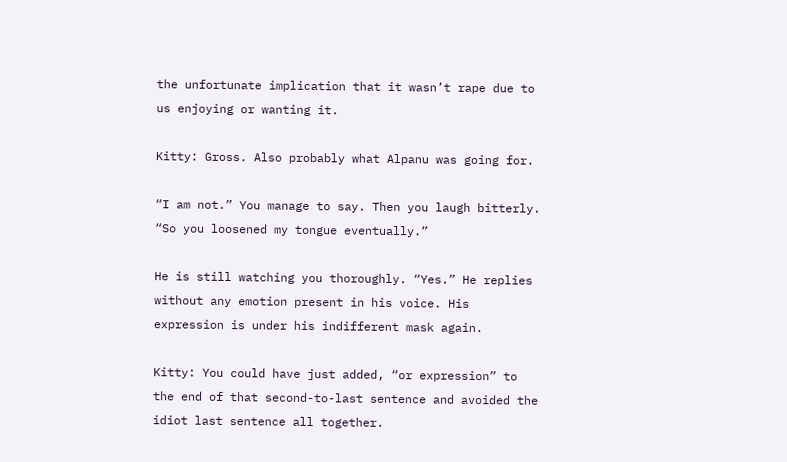the unfortunate implication that it wasn’t rape due to us enjoying or wanting it.

Kitty: Gross. Also probably what Alpanu was going for.

“I am not.” You manage to say. Then you laugh bitterly. “So you loosened my tongue eventually.”

He is still watching you thoroughly. “Yes.” He replies without any emotion present in his voice. His expression is under his indifferent mask again.

Kitty: You could have just added, “or expression” to the end of that second-to-last sentence and avoided the idiot last sentence all together.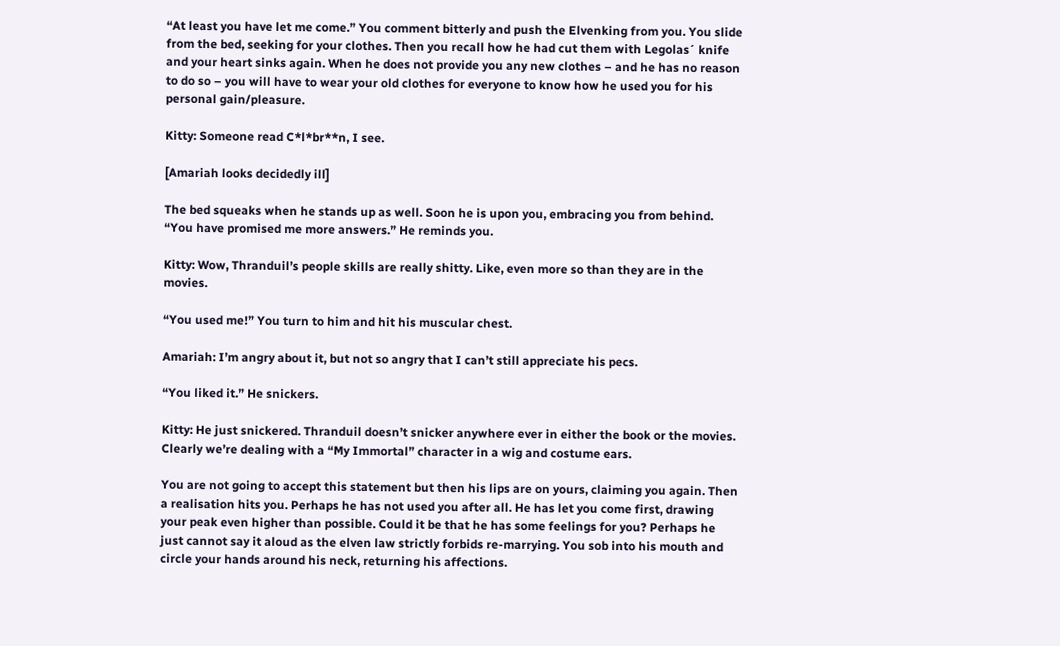“At least you have let me come.” You comment bitterly and push the Elvenking from you. You slide from the bed, seeking for your clothes. Then you recall how he had cut them with Legolas´ knife and your heart sinks again. When he does not provide you any new clothes – and he has no reason to do so – you will have to wear your old clothes for everyone to know how he used you for his personal gain/pleasure.

Kitty: Someone read C*l*br**n, I see.

[Amariah looks decidedly ill]

The bed squeaks when he stands up as well. Soon he is upon you, embracing you from behind. “You have promised me more answers.” He reminds you.

Kitty: Wow, Thranduil’s people skills are really shitty. Like, even more so than they are in the movies.

“You used me!” You turn to him and hit his muscular chest.

Amariah: I’m angry about it, but not so angry that I can’t still appreciate his pecs.

“You liked it.” He snickers.

Kitty: He just snickered. Thranduil doesn’t snicker anywhere ever in either the book or the movies. Clearly we’re dealing with a “My Immortal” character in a wig and costume ears.

You are not going to accept this statement but then his lips are on yours, claiming you again. Then a realisation hits you. Perhaps he has not used you after all. He has let you come first, drawing your peak even higher than possible. Could it be that he has some feelings for you? Perhaps he just cannot say it aloud as the elven law strictly forbids re-marrying. You sob into his mouth and circle your hands around his neck, returning his affections.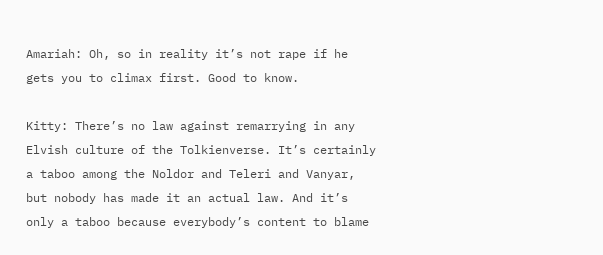Amariah: Oh, so in reality it’s not rape if he gets you to climax first. Good to know.

Kitty: There’s no law against remarrying in any Elvish culture of the Tolkienverse. It’s certainly a taboo among the Noldor and Teleri and Vanyar, but nobody has made it an actual law. And it’s only a taboo because everybody’s content to blame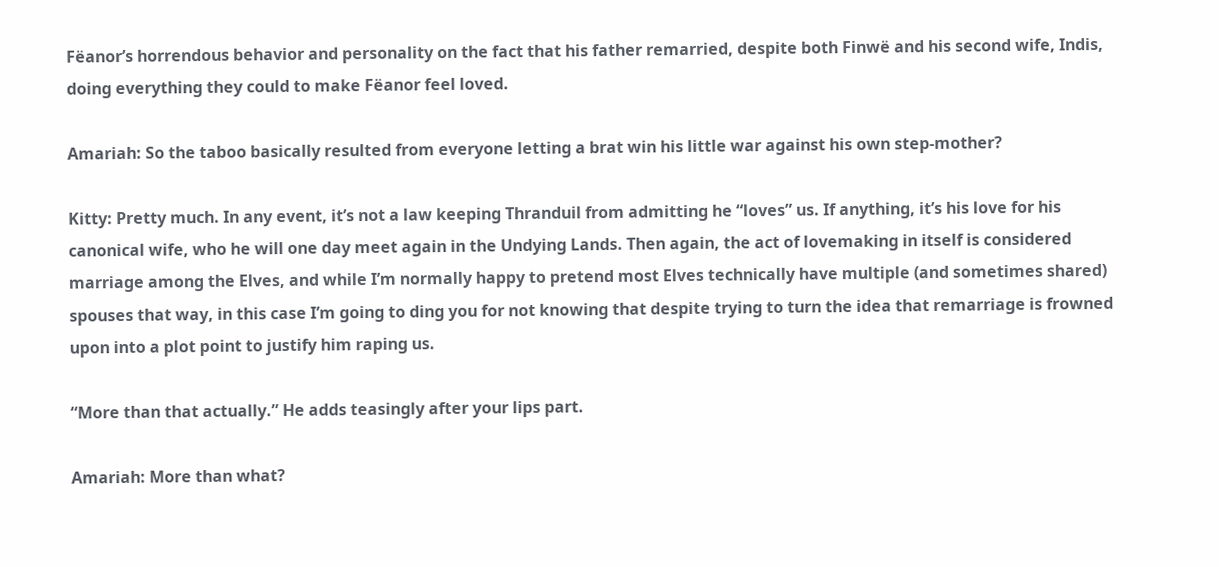Fëanor’s horrendous behavior and personality on the fact that his father remarried, despite both Finwë and his second wife, Indis, doing everything they could to make Fëanor feel loved.

Amariah: So the taboo basically resulted from everyone letting a brat win his little war against his own step-mother?

Kitty: Pretty much. In any event, it’s not a law keeping Thranduil from admitting he “loves” us. If anything, it’s his love for his canonical wife, who he will one day meet again in the Undying Lands. Then again, the act of lovemaking in itself is considered marriage among the Elves, and while I’m normally happy to pretend most Elves technically have multiple (and sometimes shared) spouses that way, in this case I’m going to ding you for not knowing that despite trying to turn the idea that remarriage is frowned upon into a plot point to justify him raping us.

“More than that actually.” He adds teasingly after your lips part.

Amariah: More than what?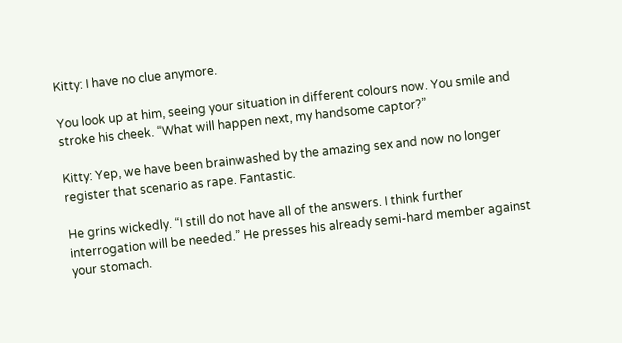Kitty: I have no clue anymore.

You look up at him, seeing your situation in different colours now. You smile and stroke his cheek. “What will happen next, my handsome captor?”

Kitty: Yep, we have been brainwashed by the amazing sex and now no longer register that scenario as rape. Fantastic.

He grins wickedly. “I still do not have all of the answers. I think further interrogation will be needed.” He presses his already semi-hard member against your stomach.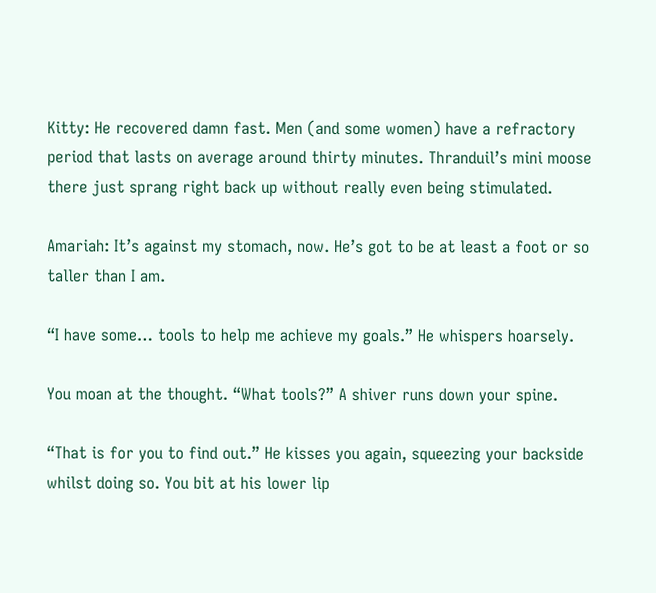Kitty: He recovered damn fast. Men (and some women) have a refractory period that lasts on average around thirty minutes. Thranduil’s mini moose there just sprang right back up without really even being stimulated.

Amariah: It’s against my stomach, now. He’s got to be at least a foot or so taller than I am.

“I have some… tools to help me achieve my goals.” He whispers hoarsely.

You moan at the thought. “What tools?” A shiver runs down your spine.

“That is for you to find out.” He kisses you again, squeezing your backside whilst doing so. You bit at his lower lip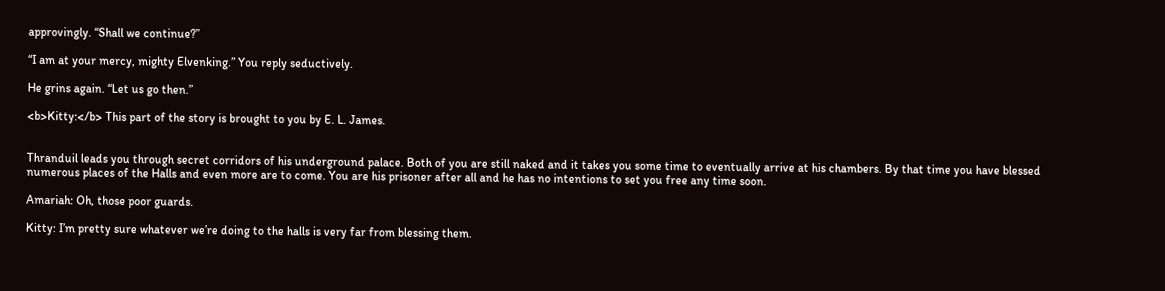approvingly. “Shall we continue?”

“I am at your mercy, mighty Elvenking.” You reply seductively.

He grins again. “Let us go then.”

<b>Kitty:</b> This part of the story is brought to you by E. L. James.


Thranduil leads you through secret corridors of his underground palace. Both of you are still naked and it takes you some time to eventually arrive at his chambers. By that time you have blessed numerous places of the Halls and even more are to come. You are his prisoner after all and he has no intentions to set you free any time soon.

Amariah: Oh, those poor guards.

Kitty: I’m pretty sure whatever we’re doing to the halls is very far from blessing them.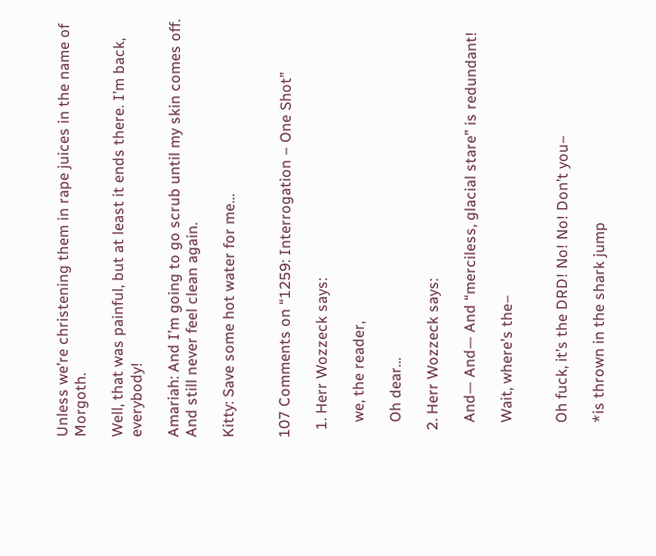Unless we’re christening them in rape juices in the name of Morgoth.

Well, that was painful, but at least it ends there. I’m back, everybody!

Amariah: And I’m going to go scrub until my skin comes off. And still never feel clean again.

Kitty: Save some hot water for me…


107 Comments on “1259: Interrogation – One Shot”

  1. Herr Wozzeck says:

    we, the reader,

    Oh dear…

  2. Herr Wozzeck says:

    And— And— And “merciless, glacial stare” is redundant!

    Wait, where’s the–


    Oh fuck, it’s the DRD! No! No! Don’t you–

    *is thrown in the shark jump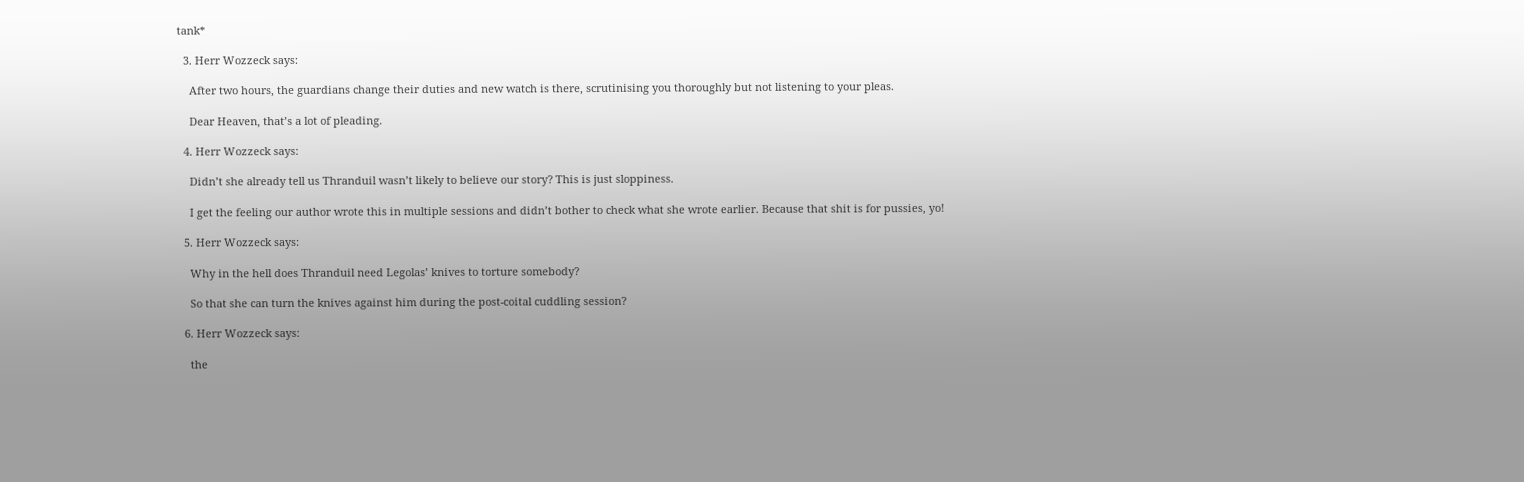tank*

  3. Herr Wozzeck says:

    After two hours, the guardians change their duties and new watch is there, scrutinising you thoroughly but not listening to your pleas.

    Dear Heaven, that’s a lot of pleading.

  4. Herr Wozzeck says:

    Didn’t she already tell us Thranduil wasn’t likely to believe our story? This is just sloppiness.

    I get the feeling our author wrote this in multiple sessions and didn’t bother to check what she wrote earlier. Because that shit is for pussies, yo!

  5. Herr Wozzeck says:

    Why in the hell does Thranduil need Legolas’ knives to torture somebody?

    So that she can turn the knives against him during the post-coital cuddling session?

  6. Herr Wozzeck says:

    the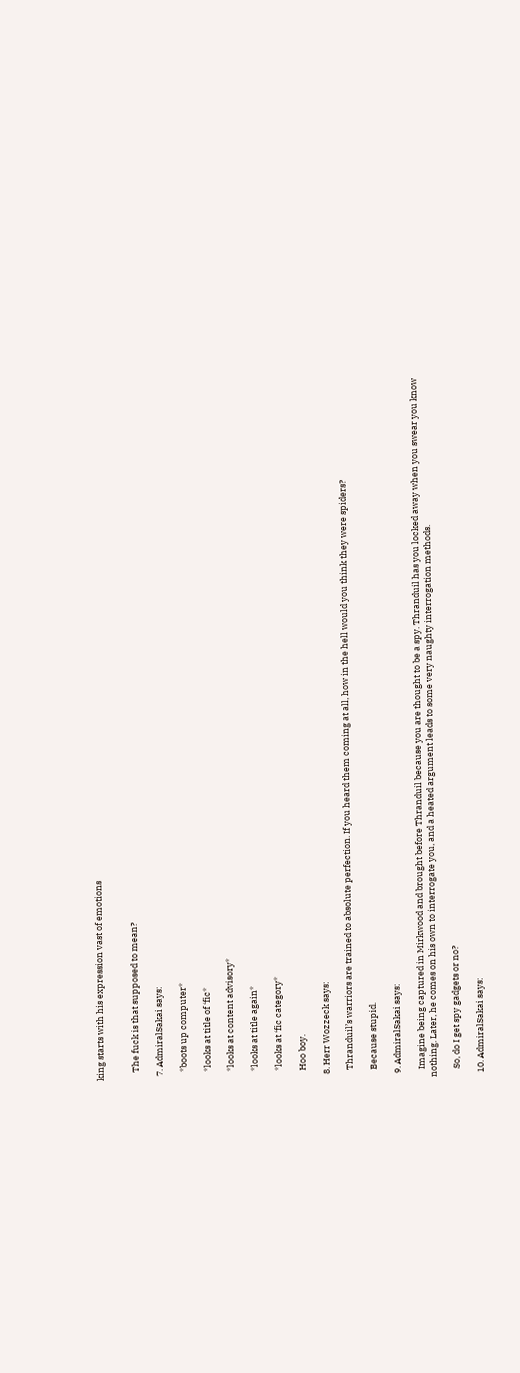king starts with his expression vast of emotions


    The fuck is that supposed to mean?

  7. AdmiralSakai says:

    *boots up computer*

    *looks at title of ‘fic*

    *looks at content advisory*

    *looks at title again*

    *looks at ‘fic category*

    Hoo boy.

  8. Herr Wozzeck says:

    Thranduil’s warriors are trained to absolute perfection. If you heard them coming at all, how in the hell would you think they were spiders?

    Because stupid.

  9. AdmiralSakai says:

    Imagine being captured in Mirkwood and brought before Thranduil because you are thought to be a spy. Thranduil has you locked away when you swear you know nothing. Later, he comes on his own to interrogate you, and a heated argument leads to some very naughty interrogation methods.

    So, do I get spy gadgets or no?

  10. AdmiralSakai says: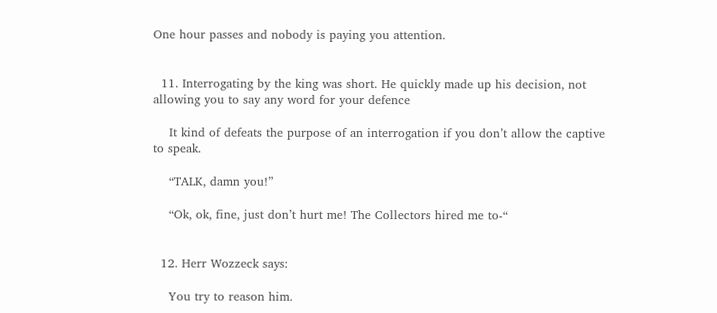One hour passes and nobody is paying you attention.


  11. Interrogating by the king was short. He quickly made up his decision, not allowing you to say any word for your defence

    It kind of defeats the purpose of an interrogation if you don’t allow the captive to speak.

    “TALK, damn you!”

    “Ok, ok, fine, just don’t hurt me! The Collectors hired me to-“


  12. Herr Wozzeck says:

    You try to reason him.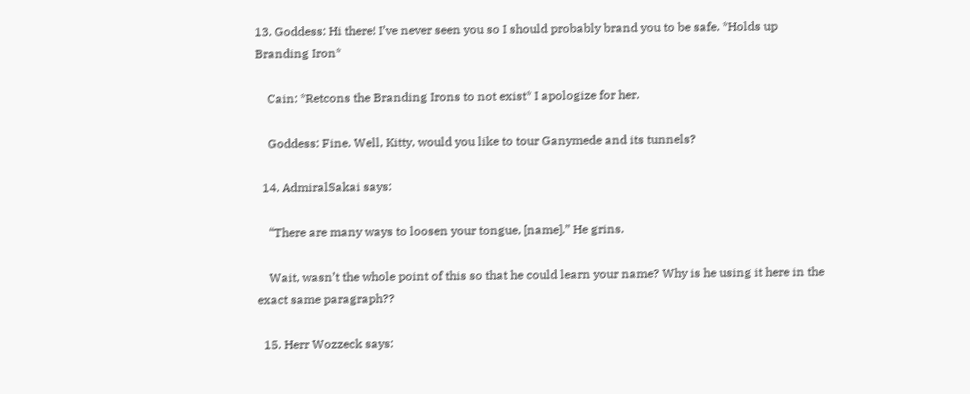13. Goddess: Hi there! I’ve never seen you so I should probably brand you to be safe. *Holds up Branding Iron*

    Cain: *Retcons the Branding Irons to not exist* I apologize for her.

    Goddess: Fine. Well, Kitty, would you like to tour Ganymede and its tunnels?

  14. AdmiralSakai says:

    “There are many ways to loosen your tongue, [name].” He grins.

    Wait, wasn’t the whole point of this so that he could learn your name? Why is he using it here in the exact same paragraph??

  15. Herr Wozzeck says: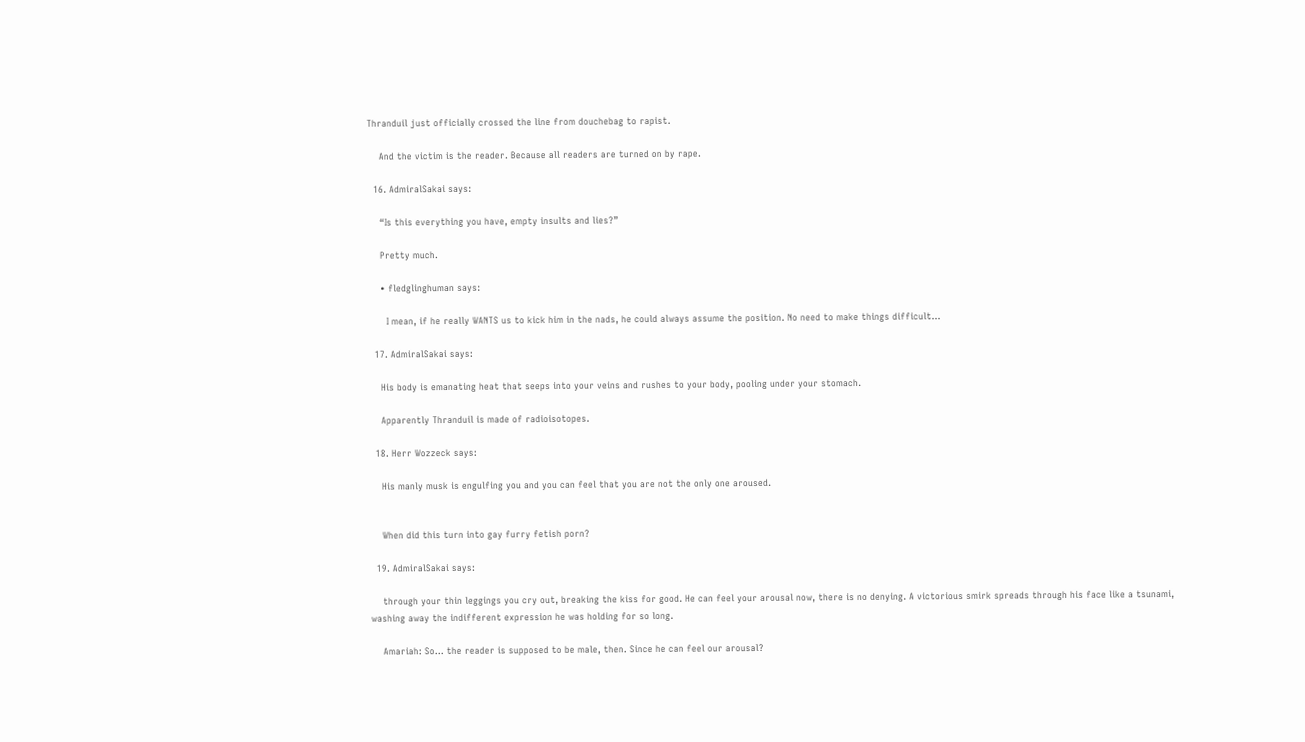Thranduil just officially crossed the line from douchebag to rapist.

    And the victim is the reader. Because all readers are turned on by rape.

  16. AdmiralSakai says:

    “Is this everything you have, empty insults and lies?”

    Pretty much.

    • fledglinghuman says:

      I mean, if he really WANTS us to kick him in the nads, he could always assume the position. No need to make things difficult…

  17. AdmiralSakai says:

    His body is emanating heat that seeps into your veins and rushes to your body, pooling under your stomach.

    Apparently Thranduil is made of radioisotopes.

  18. Herr Wozzeck says:

    His manly musk is engulfing you and you can feel that you are not the only one aroused.


    When did this turn into gay furry fetish porn?

  19. AdmiralSakai says:

    through your thin leggings you cry out, breaking the kiss for good. He can feel your arousal now, there is no denying. A victorious smirk spreads through his face like a tsunami, washing away the indifferent expression he was holding for so long.

    Amariah: So… the reader is supposed to be male, then. Since he can feel our arousal?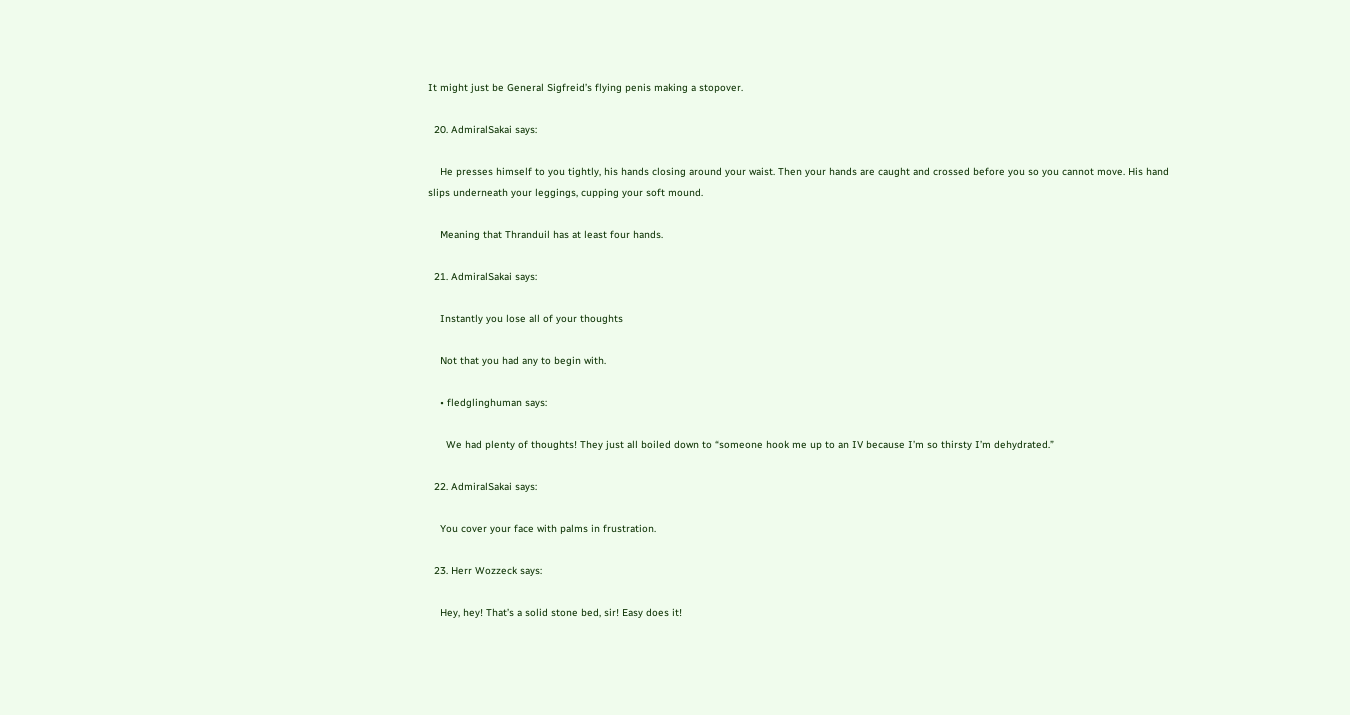It might just be General Sigfreid’s flying penis making a stopover.

  20. AdmiralSakai says:

    He presses himself to you tightly, his hands closing around your waist. Then your hands are caught and crossed before you so you cannot move. His hand slips underneath your leggings, cupping your soft mound.

    Meaning that Thranduil has at least four hands.

  21. AdmiralSakai says:

    Instantly you lose all of your thoughts

    Not that you had any to begin with.

    • fledglinghuman says:

      We had plenty of thoughts! They just all boiled down to “someone hook me up to an IV because I’m so thirsty I’m dehydrated.”

  22. AdmiralSakai says:

    You cover your face with palms in frustration.

  23. Herr Wozzeck says:

    Hey, hey! That’s a solid stone bed, sir! Easy does it!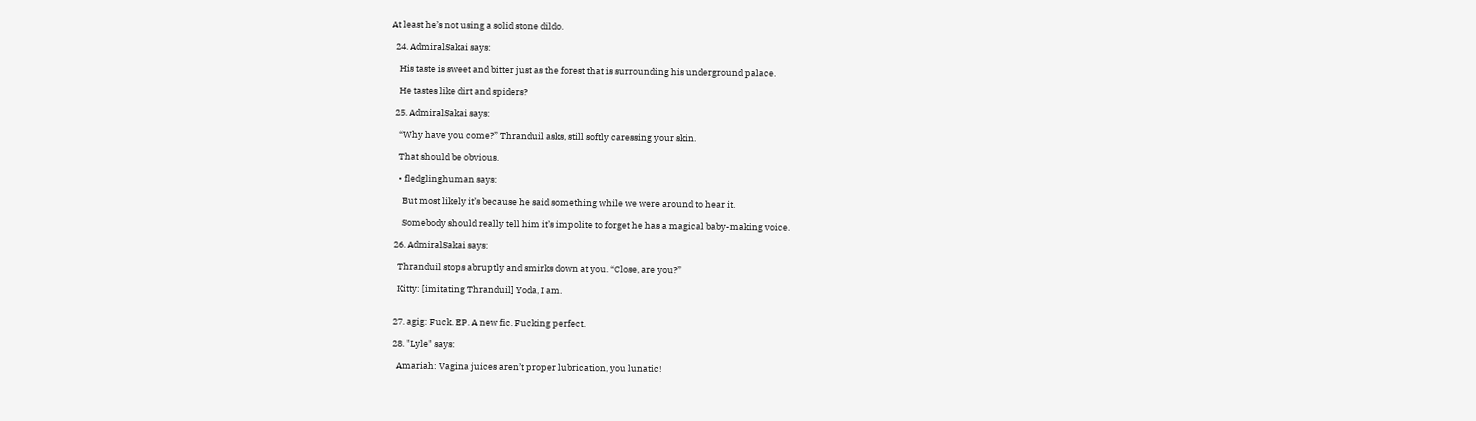At least he’s not using a solid stone dildo.

  24. AdmiralSakai says:

    His taste is sweet and bitter just as the forest that is surrounding his underground palace.

    He tastes like dirt and spiders?

  25. AdmiralSakai says:

    “Why have you come?” Thranduil asks, still softly caressing your skin.

    That should be obvious.

    • fledglinghuman says:

      But most likely it’s because he said something while we were around to hear it.

      Somebody should really tell him it’s impolite to forget he has a magical baby-making voice.

  26. AdmiralSakai says:

    Thranduil stops abruptly and smirks down at you. “Close, are you?”

    Kitty: [imitating Thranduil] Yoda, I am.


  27. agig: Fuck. EP. A new fic. Fucking perfect.

  28. "Lyle" says:

    Amariah: Vagina juices aren’t proper lubrication, you lunatic!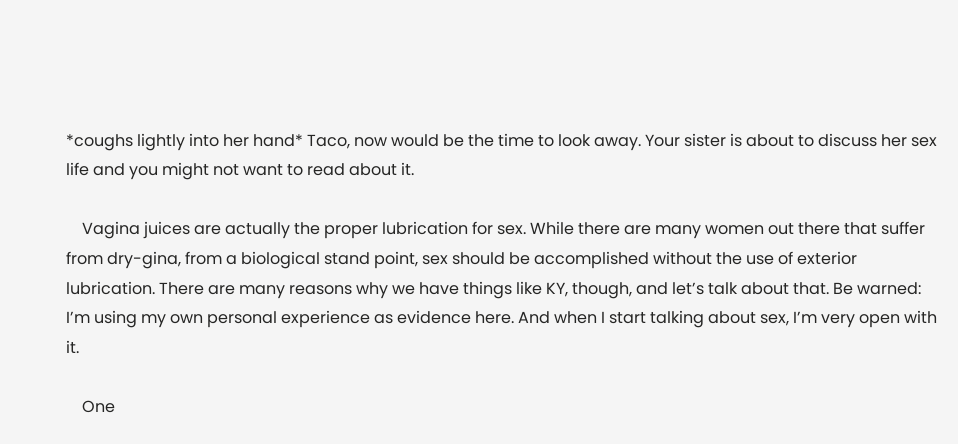*coughs lightly into her hand* Taco, now would be the time to look away. Your sister is about to discuss her sex life and you might not want to read about it.

    Vagina juices are actually the proper lubrication for sex. While there are many women out there that suffer from dry-gina, from a biological stand point, sex should be accomplished without the use of exterior lubrication. There are many reasons why we have things like KY, though, and let’s talk about that. Be warned: I’m using my own personal experience as evidence here. And when I start talking about sex, I’m very open with it.

    One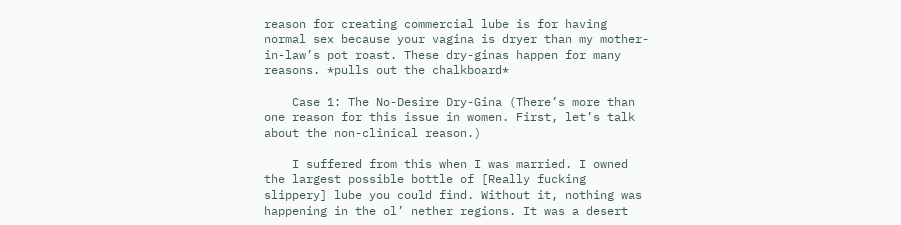reason for creating commercial lube is for having normal sex because your vagina is dryer than my mother-in-law’s pot roast. These dry-ginas happen for many reasons. *pulls out the chalkboard*

    Case 1: The No-Desire Dry-Gina (There’s more than one reason for this issue in women. First, let’s talk about the non-clinical reason.)

    I suffered from this when I was married. I owned the largest possible bottle of [Really fucking slippery] lube you could find. Without it, nothing was happening in the ol’ nether regions. It was a desert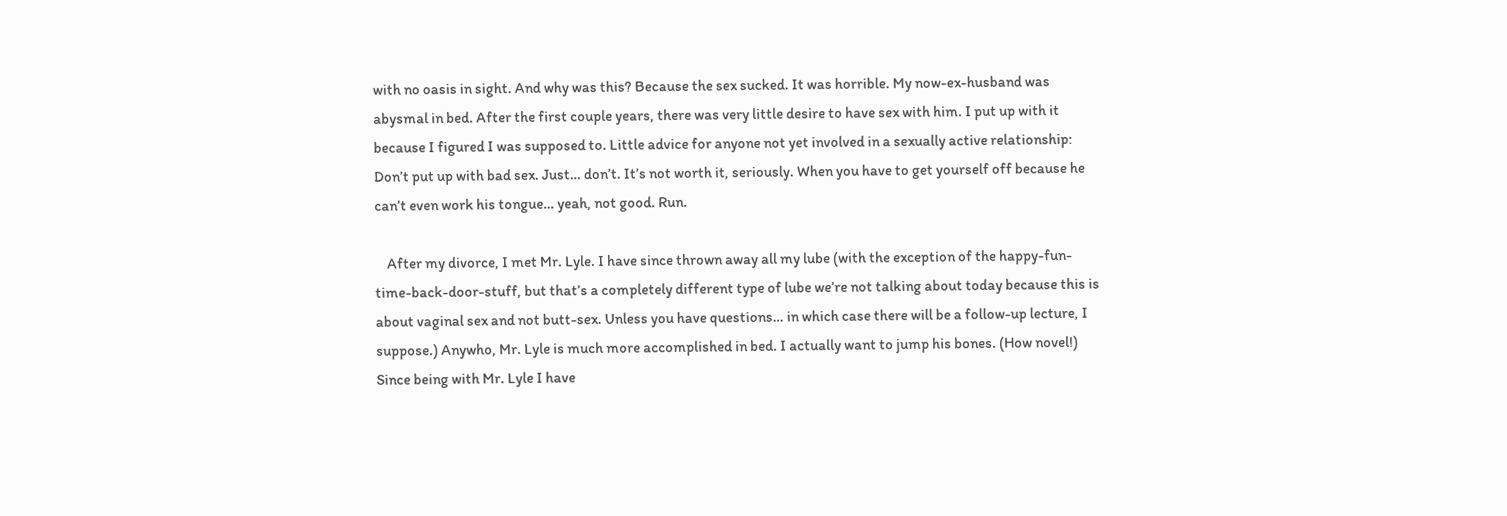with no oasis in sight. And why was this? Because the sex sucked. It was horrible. My now-ex-husband was abysmal in bed. After the first couple years, there was very little desire to have sex with him. I put up with it because I figured I was supposed to. Little advice for anyone not yet involved in a sexually active relationship: Don’t put up with bad sex. Just… don’t. It’s not worth it, seriously. When you have to get yourself off because he can’t even work his tongue… yeah, not good. Run.

    After my divorce, I met Mr. Lyle. I have since thrown away all my lube (with the exception of the happy-fun-time-back-door-stuff, but that’s a completely different type of lube we’re not talking about today because this is about vaginal sex and not butt-sex. Unless you have questions… in which case there will be a follow-up lecture, I suppose.) Anywho, Mr. Lyle is much more accomplished in bed. I actually want to jump his bones. (How novel!) Since being with Mr. Lyle I have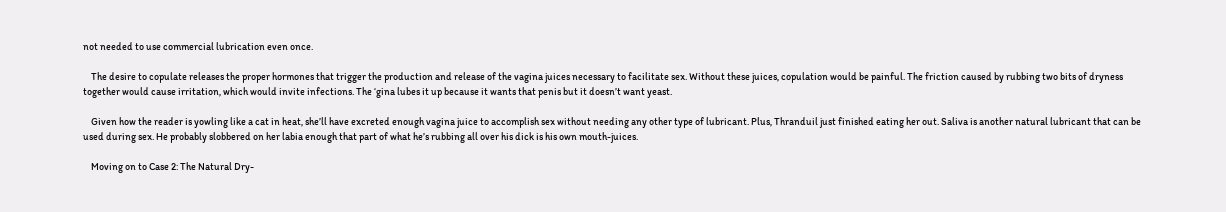not needed to use commercial lubrication even once.

    The desire to copulate releases the proper hormones that trigger the production and release of the vagina juices necessary to facilitate sex. Without these juices, copulation would be painful. The friction caused by rubbing two bits of dryness together would cause irritation, which would invite infections. The ‘gina lubes it up because it wants that penis but it doesn’t want yeast.

    Given how the reader is yowling like a cat in heat, she’ll have excreted enough vagina juice to accomplish sex without needing any other type of lubricant. Plus, Thranduil just finished eating her out. Saliva is another natural lubricant that can be used during sex. He probably slobbered on her labia enough that part of what he’s rubbing all over his dick is his own mouth-juices.

    Moving on to Case 2: The Natural Dry-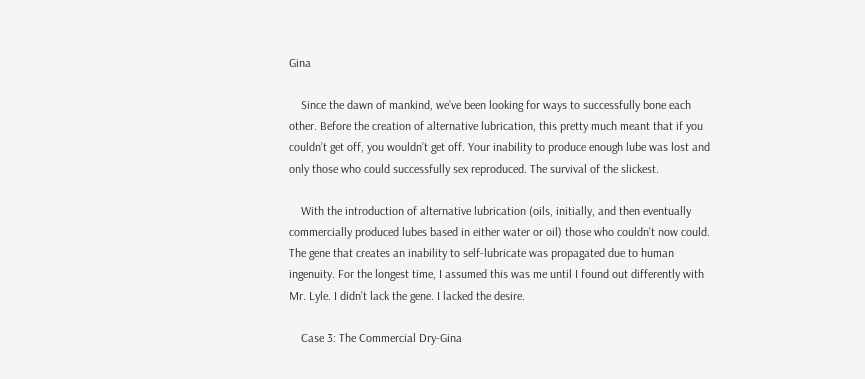Gina

    Since the dawn of mankind, we’ve been looking for ways to successfully bone each other. Before the creation of alternative lubrication, this pretty much meant that if you couldn’t get off, you wouldn’t get off. Your inability to produce enough lube was lost and only those who could successfully sex reproduced. The survival of the slickest.

    With the introduction of alternative lubrication (oils, initially, and then eventually commercially produced lubes based in either water or oil) those who couldn’t now could. The gene that creates an inability to self-lubricate was propagated due to human ingenuity. For the longest time, I assumed this was me until I found out differently with Mr. Lyle. I didn’t lack the gene. I lacked the desire.

    Case 3: The Commercial Dry-Gina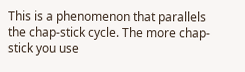This is a phenomenon that parallels the chap-stick cycle. The more chap-stick you use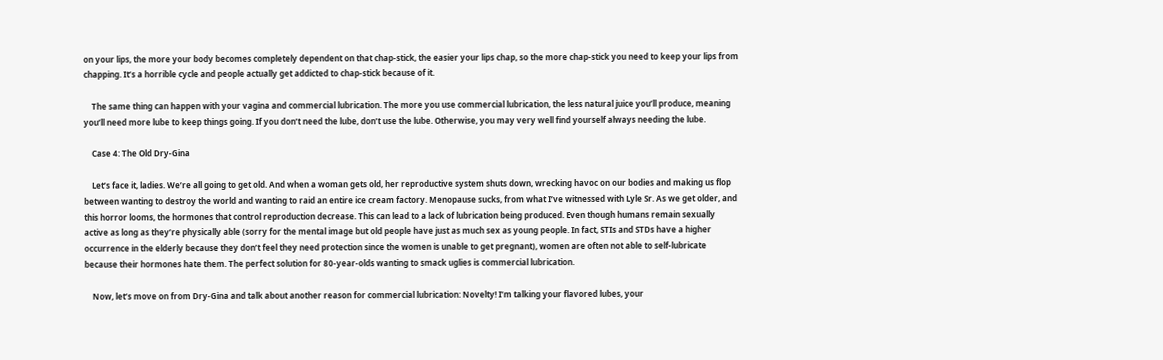on your lips, the more your body becomes completely dependent on that chap-stick, the easier your lips chap, so the more chap-stick you need to keep your lips from chapping. It’s a horrible cycle and people actually get addicted to chap-stick because of it.

    The same thing can happen with your vagina and commercial lubrication. The more you use commercial lubrication, the less natural juice you’ll produce, meaning you’ll need more lube to keep things going. If you don’t need the lube, don’t use the lube. Otherwise, you may very well find yourself always needing the lube.

    Case 4: The Old Dry-Gina

    Let’s face it, ladies. We’re all going to get old. And when a woman gets old, her reproductive system shuts down, wrecking havoc on our bodies and making us flop between wanting to destroy the world and wanting to raid an entire ice cream factory. Menopause sucks, from what I’ve witnessed with Lyle Sr. As we get older, and this horror looms, the hormones that control reproduction decrease. This can lead to a lack of lubrication being produced. Even though humans remain sexually active as long as they’re physically able (sorry for the mental image but old people have just as much sex as young people. In fact, STIs and STDs have a higher occurrence in the elderly because they don’t feel they need protection since the women is unable to get pregnant), women are often not able to self-lubricate because their hormones hate them. The perfect solution for 80-year-olds wanting to smack uglies is commercial lubrication.

    Now, let’s move on from Dry-Gina and talk about another reason for commercial lubrication: Novelty! I’m talking your flavored lubes, your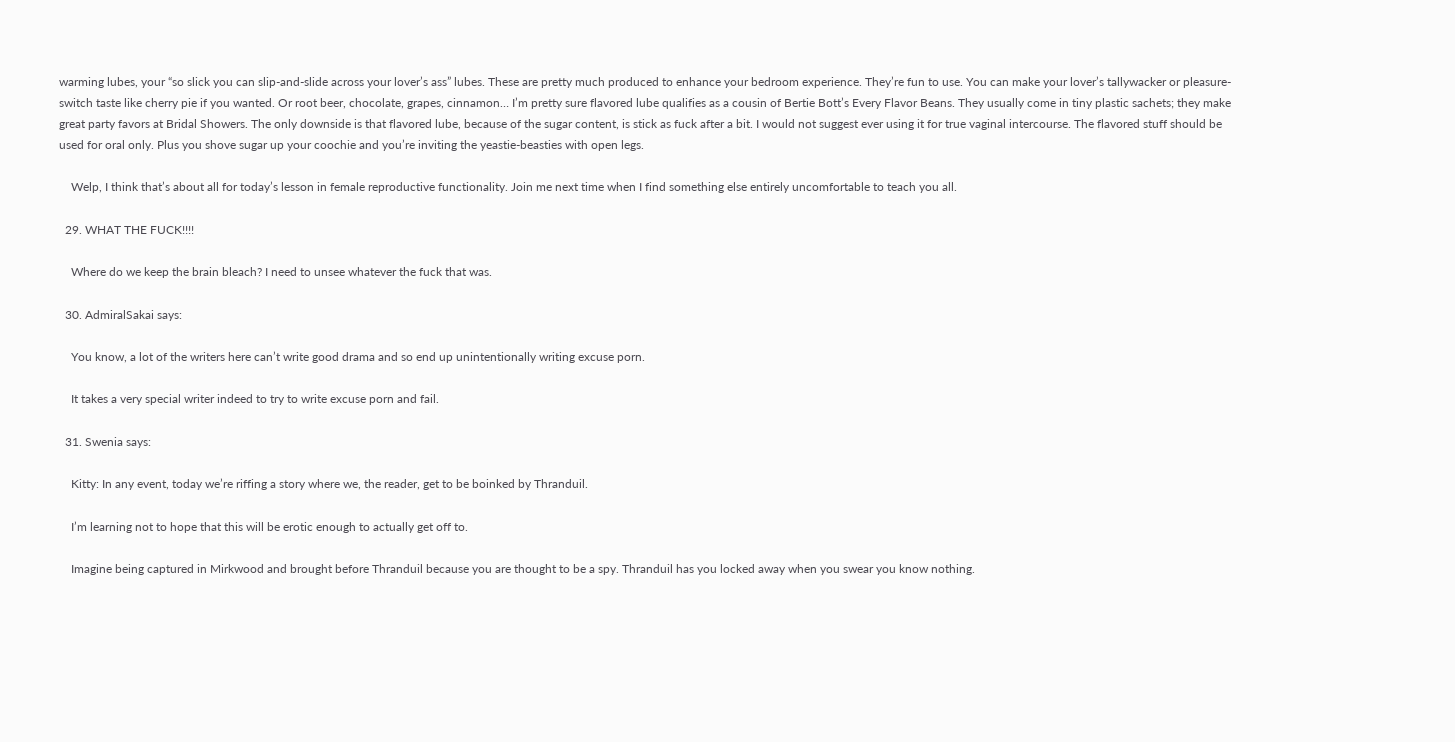warming lubes, your “so slick you can slip-and-slide across your lover’s ass” lubes. These are pretty much produced to enhance your bedroom experience. They’re fun to use. You can make your lover’s tallywacker or pleasure-switch taste like cherry pie if you wanted. Or root beer, chocolate, grapes, cinnamon… I’m pretty sure flavored lube qualifies as a cousin of Bertie Bott’s Every Flavor Beans. They usually come in tiny plastic sachets; they make great party favors at Bridal Showers. The only downside is that flavored lube, because of the sugar content, is stick as fuck after a bit. I would not suggest ever using it for true vaginal intercourse. The flavored stuff should be used for oral only. Plus you shove sugar up your coochie and you’re inviting the yeastie-beasties with open legs.

    Welp, I think that’s about all for today’s lesson in female reproductive functionality. Join me next time when I find something else entirely uncomfortable to teach you all.

  29. WHAT THE FUCK!!!!

    Where do we keep the brain bleach? I need to unsee whatever the fuck that was.

  30. AdmiralSakai says:

    You know, a lot of the writers here can’t write good drama and so end up unintentionally writing excuse porn.

    It takes a very special writer indeed to try to write excuse porn and fail.

  31. Swenia says:

    Kitty: In any event, today we’re riffing a story where we, the reader, get to be boinked by Thranduil.

    I’m learning not to hope that this will be erotic enough to actually get off to.

    Imagine being captured in Mirkwood and brought before Thranduil because you are thought to be a spy. Thranduil has you locked away when you swear you know nothing.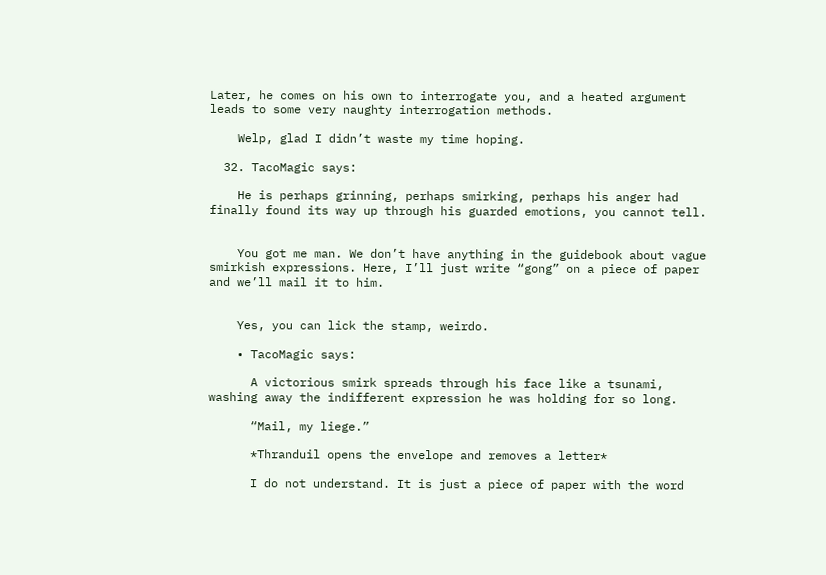Later, he comes on his own to interrogate you, and a heated argument leads to some very naughty interrogation methods.

    Welp, glad I didn’t waste my time hoping.

  32. TacoMagic says:

    He is perhaps grinning, perhaps smirking, perhaps his anger had finally found its way up through his guarded emotions, you cannot tell.


    You got me man. We don’t have anything in the guidebook about vague smirkish expressions. Here, I’ll just write “gong” on a piece of paper and we’ll mail it to him.


    Yes, you can lick the stamp, weirdo.

    • TacoMagic says:

      A victorious smirk spreads through his face like a tsunami, washing away the indifferent expression he was holding for so long.

      “Mail, my liege.”

      *Thranduil opens the envelope and removes a letter*

      I do not understand. It is just a piece of paper with the word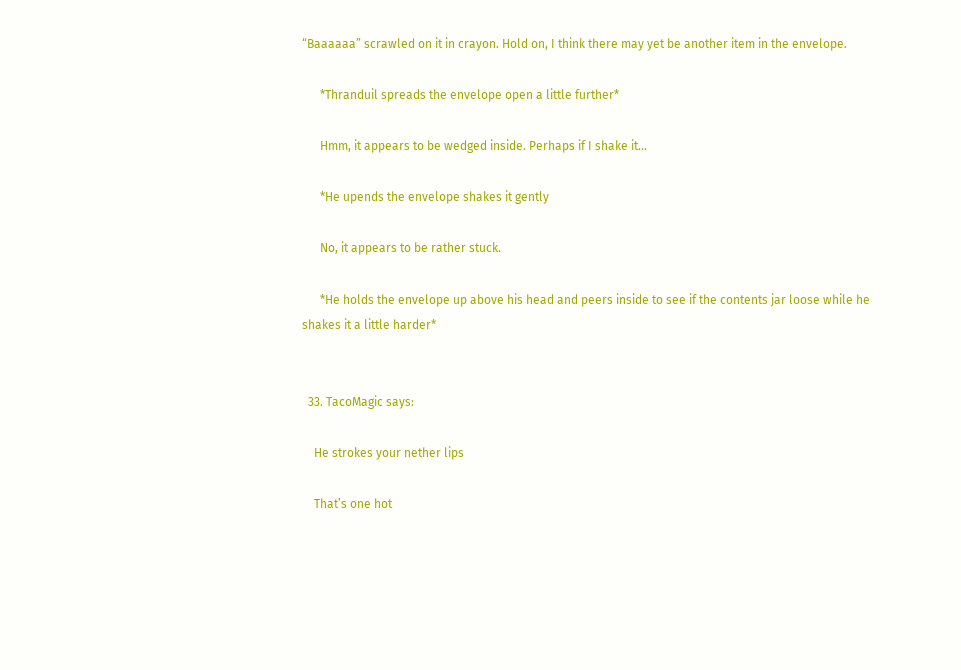“Baaaaaa” scrawled on it in crayon. Hold on, I think there may yet be another item in the envelope.

      *Thranduil spreads the envelope open a little further*

      Hmm, it appears to be wedged inside. Perhaps if I shake it…

      *He upends the envelope shakes it gently

      No, it appears to be rather stuck.

      *He holds the envelope up above his head and peers inside to see if the contents jar loose while he shakes it a little harder*


  33. TacoMagic says:

    He strokes your nether lips

    That’s one hot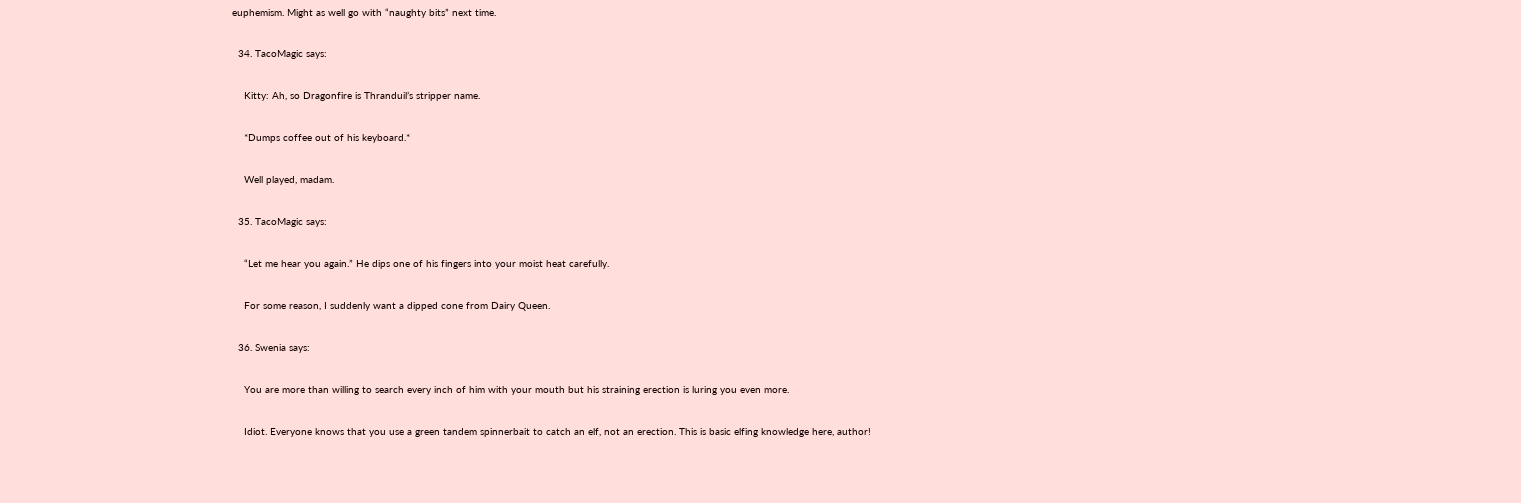euphemism. Might as well go with “naughty bits” next time.

  34. TacoMagic says:

    Kitty: Ah, so Dragonfire is Thranduil’s stripper name.

    *Dumps coffee out of his keyboard.*

    Well played, madam.

  35. TacoMagic says:

    “Let me hear you again.” He dips one of his fingers into your moist heat carefully.

    For some reason, I suddenly want a dipped cone from Dairy Queen.

  36. Swenia says:

    You are more than willing to search every inch of him with your mouth but his straining erection is luring you even more.

    Idiot. Everyone knows that you use a green tandem spinnerbait to catch an elf, not an erection. This is basic elfing knowledge here, author!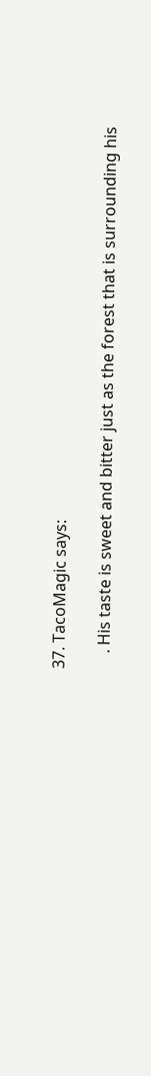37. TacoMagic says:

    . His taste is sweet and bitter just as the forest that is surrounding his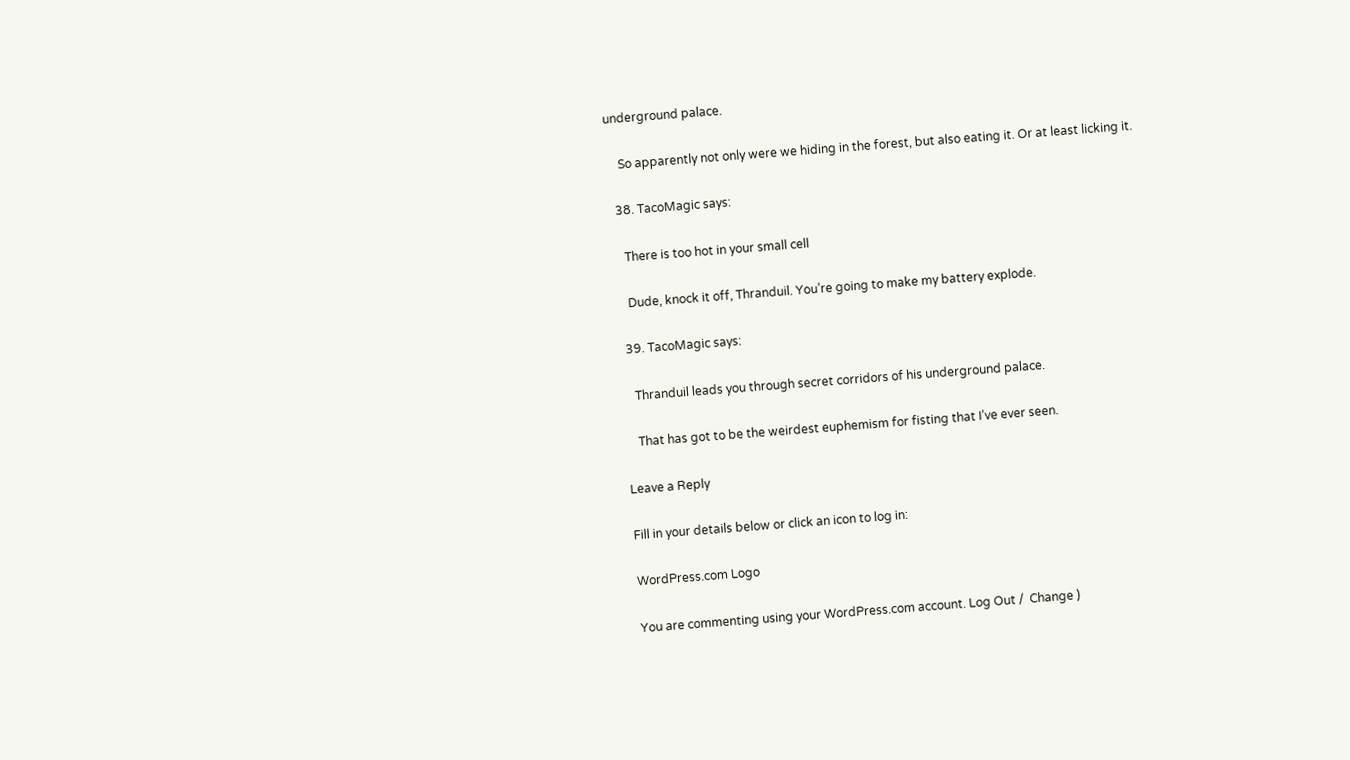underground palace.

    So apparently not only were we hiding in the forest, but also eating it. Or at least licking it.

  38. TacoMagic says:

    There is too hot in your small cell

    Dude, knock it off, Thranduil. You’re going to make my battery explode.

  39. TacoMagic says:

    Thranduil leads you through secret corridors of his underground palace.

    That has got to be the weirdest euphemism for fisting that I’ve ever seen.

Leave a Reply

Fill in your details below or click an icon to log in:

WordPress.com Logo

You are commenting using your WordPress.com account. Log Out /  Change )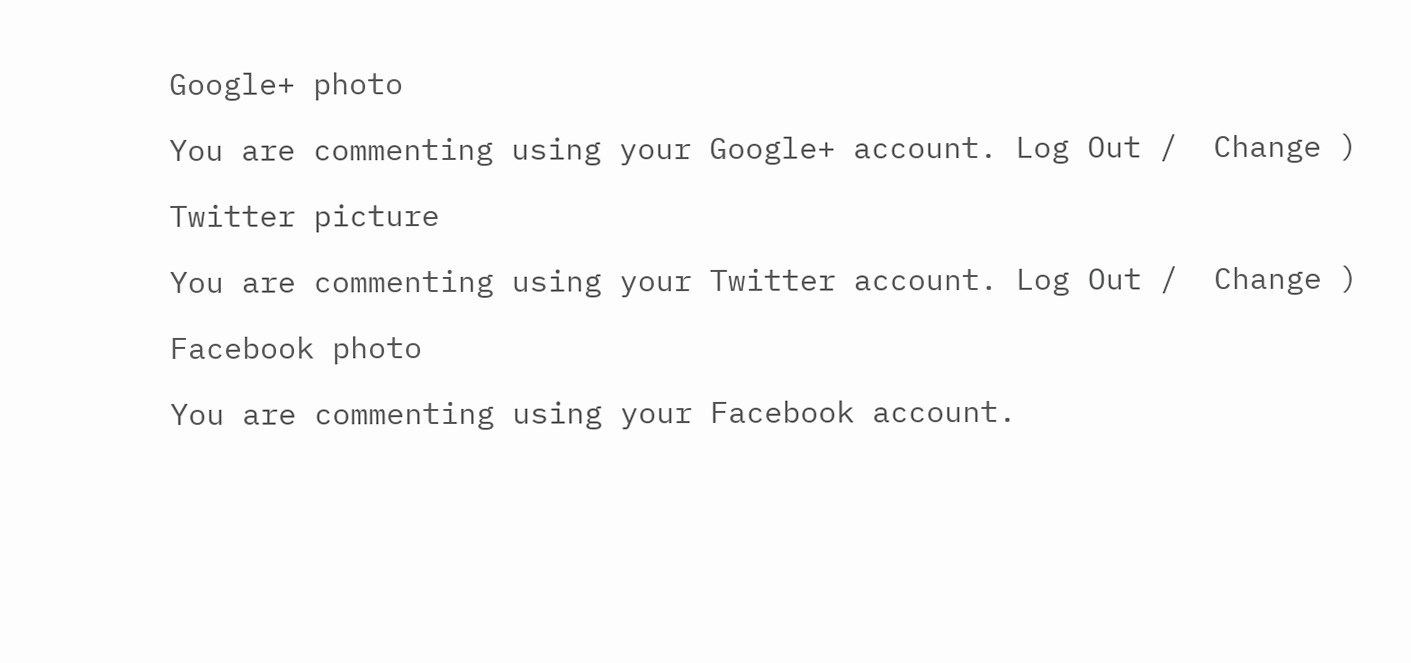Google+ photo

You are commenting using your Google+ account. Log Out /  Change )

Twitter picture

You are commenting using your Twitter account. Log Out /  Change )

Facebook photo

You are commenting using your Facebook account.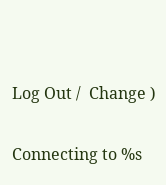Log Out /  Change )


Connecting to %s